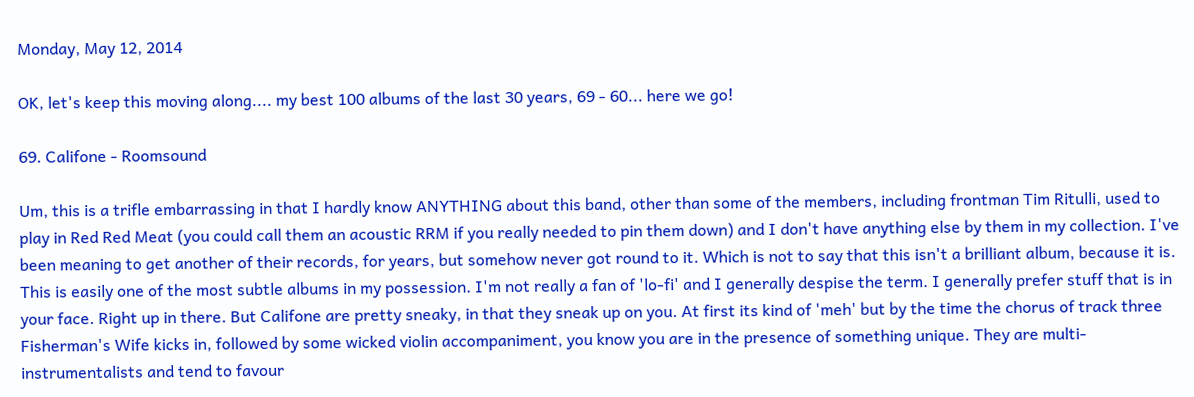Monday, May 12, 2014

OK, let's keep this moving along.... my best 100 albums of the last 30 years, 69 - 60... here we go!

69. Califone - Roomsound

Um, this is a trifle embarrassing in that I hardly know ANYTHING about this band, other than some of the members, including frontman Tim Ritulli, used to play in Red Red Meat (you could call them an acoustic RRM if you really needed to pin them down) and I don't have anything else by them in my collection. I've been meaning to get another of their records, for years, but somehow never got round to it. Which is not to say that this isn't a brilliant album, because it is. This is easily one of the most subtle albums in my possession. I'm not really a fan of 'lo-fi' and I generally despise the term. I generally prefer stuff that is in your face. Right up in there. But Califone are pretty sneaky, in that they sneak up on you. At first its kind of 'meh' but by the time the chorus of track three Fisherman's Wife kicks in, followed by some wicked violin accompaniment, you know you are in the presence of something unique. They are multi-instrumentalists and tend to favour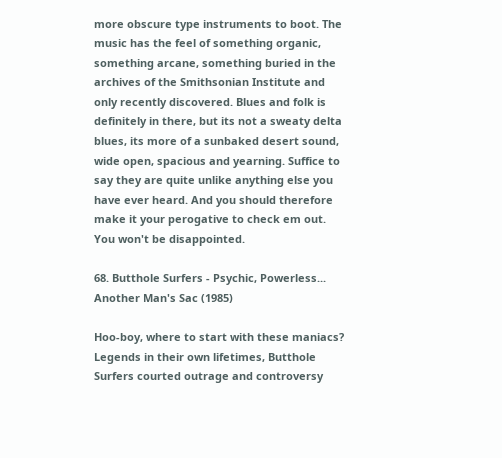more obscure type instruments to boot. The music has the feel of something organic, something arcane, something buried in the archives of the Smithsonian Institute and only recently discovered. Blues and folk is definitely in there, but its not a sweaty delta blues, its more of a sunbaked desert sound, wide open, spacious and yearning. Suffice to say they are quite unlike anything else you have ever heard. And you should therefore make it your perogative to check em out. You won't be disappointed.

68. Butthole Surfers - Psychic, Powerless... Another Man's Sac (1985)

Hoo-boy, where to start with these maniacs? Legends in their own lifetimes, Butthole Surfers courted outrage and controversy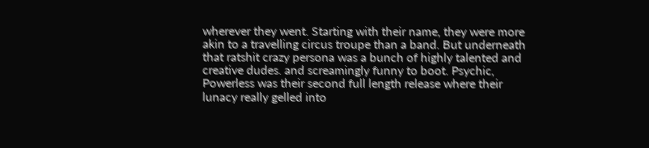wherever they went. Starting with their name, they were more akin to a travelling circus troupe than a band. But underneath that ratshit crazy persona was a bunch of highly talented and creative dudes. and screamingly funny to boot. Psychic, Powerless was their second full length release where their lunacy really gelled into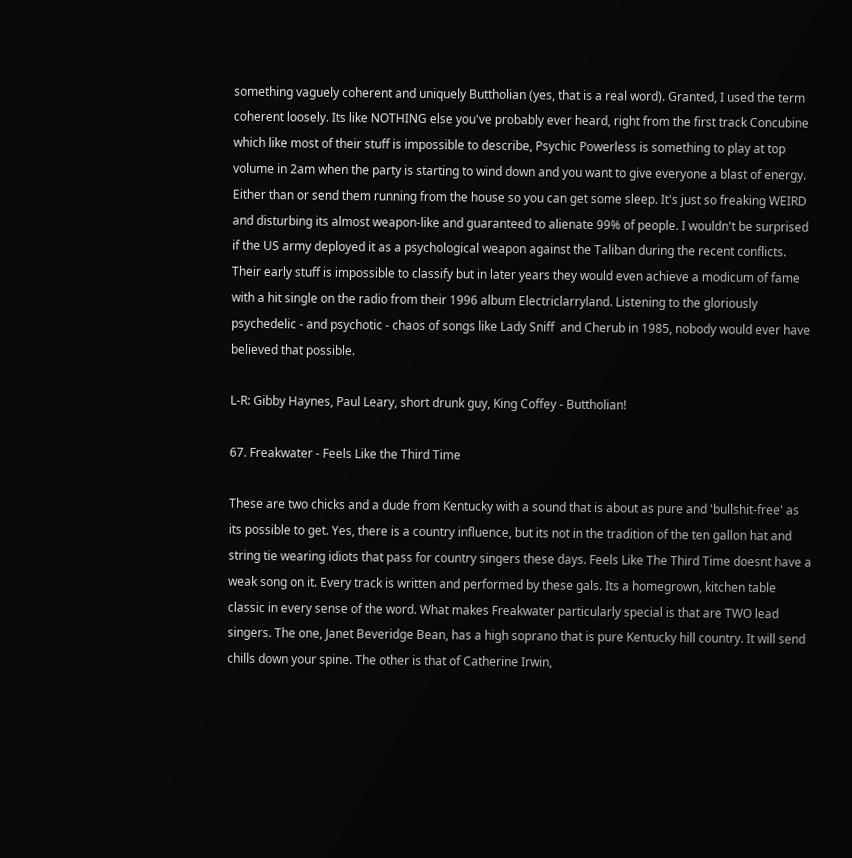something vaguely coherent and uniquely Buttholian (yes, that is a real word). Granted, I used the term coherent loosely. Its like NOTHING else you've probably ever heard, right from the first track Concubine which like most of their stuff is impossible to describe, Psychic Powerless is something to play at top volume in 2am when the party is starting to wind down and you want to give everyone a blast of energy. Either than or send them running from the house so you can get some sleep. It's just so freaking WEIRD and disturbing its almost weapon-like and guaranteed to alienate 99% of people. I wouldn't be surprised if the US army deployed it as a psychological weapon against the Taliban during the recent conflicts. Their early stuff is impossible to classify but in later years they would even achieve a modicum of fame with a hit single on the radio from their 1996 album Electriclarryland. Listening to the gloriously psychedelic - and psychotic - chaos of songs like Lady Sniff  and Cherub in 1985, nobody would ever have believed that possible.

L-R: Gibby Haynes, Paul Leary, short drunk guy, King Coffey - Buttholian!

67. Freakwater - Feels Like the Third Time

These are two chicks and a dude from Kentucky with a sound that is about as pure and 'bullshit-free' as its possible to get. Yes, there is a country influence, but its not in the tradition of the ten gallon hat and string tie wearing idiots that pass for country singers these days. Feels Like The Third Time doesnt have a weak song on it. Every track is written and performed by these gals. Its a homegrown, kitchen table classic in every sense of the word. What makes Freakwater particularly special is that are TWO lead singers. The one, Janet Beveridge Bean, has a high soprano that is pure Kentucky hill country. It will send chills down your spine. The other is that of Catherine Irwin,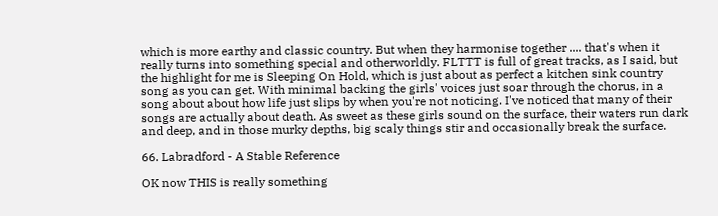which is more earthy and classic country. But when they harmonise together .... that's when it really turns into something special and otherworldly. FLTTT is full of great tracks, as I said, but the highlight for me is Sleeping On Hold, which is just about as perfect a kitchen sink country song as you can get. With minimal backing the girls' voices just soar through the chorus, in a song about about how life just slips by when you're not noticing. I've noticed that many of their songs are actually about death. As sweet as these girls sound on the surface, their waters run dark and deep, and in those murky depths, big scaly things stir and occasionally break the surface.

66. Labradford - A Stable Reference

OK now THIS is really something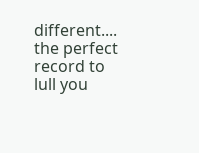different.... the perfect record to lull you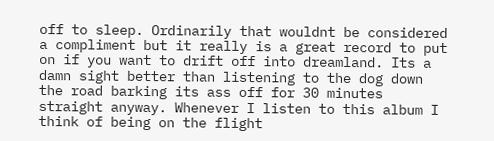off to sleep. Ordinarily that wouldnt be considered a compliment but it really is a great record to put on if you want to drift off into dreamland. Its a damn sight better than listening to the dog down the road barking its ass off for 30 minutes straight anyway. Whenever I listen to this album I think of being on the flight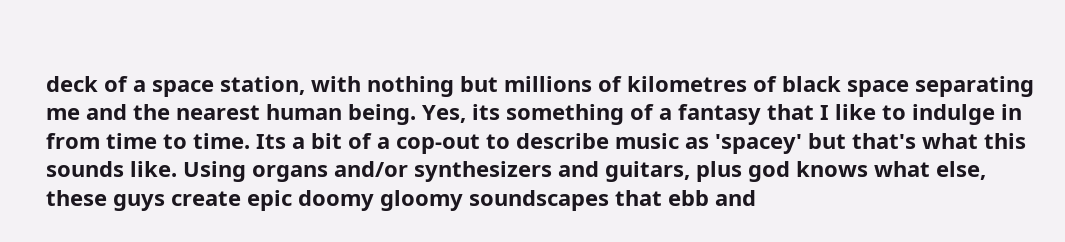deck of a space station, with nothing but millions of kilometres of black space separating me and the nearest human being. Yes, its something of a fantasy that I like to indulge in from time to time. Its a bit of a cop-out to describe music as 'spacey' but that's what this sounds like. Using organs and/or synthesizers and guitars, plus god knows what else, these guys create epic doomy gloomy soundscapes that ebb and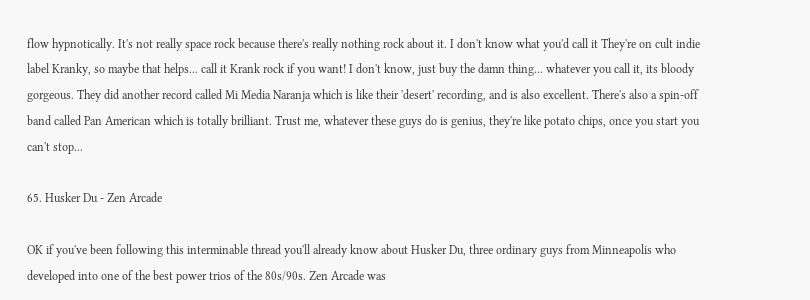flow hypnotically. It's not really space rock because there's really nothing rock about it. I don't know what you'd call it They're on cult indie label Kranky, so maybe that helps... call it Krank rock if you want! I don't know, just buy the damn thing... whatever you call it, its bloody gorgeous. They did another record called Mi Media Naranja which is like their 'desert' recording, and is also excellent. There's also a spin-off band called Pan American which is totally brilliant. Trust me, whatever these guys do is genius, they're like potato chips, once you start you can't stop...

65. Husker Du - Zen Arcade

OK if you've been following this interminable thread you'll already know about Husker Du, three ordinary guys from Minneapolis who developed into one of the best power trios of the 80s/90s. Zen Arcade was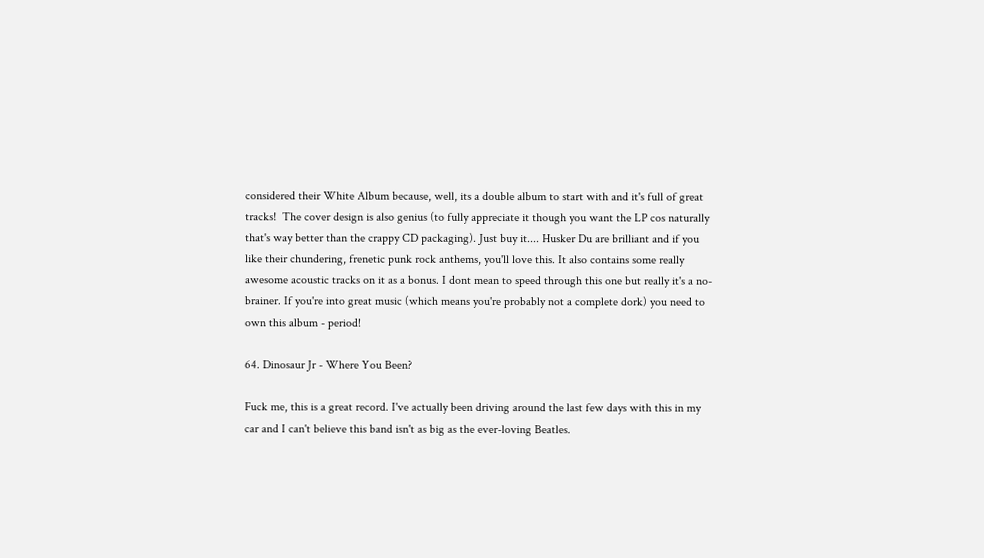considered their White Album because, well, its a double album to start with and it's full of great tracks!  The cover design is also genius (to fully appreciate it though you want the LP cos naturally that's way better than the crappy CD packaging). Just buy it.... Husker Du are brilliant and if you like their chundering, frenetic punk rock anthems, you'll love this. It also contains some really awesome acoustic tracks on it as a bonus. I dont mean to speed through this one but really it's a no-brainer. If you're into great music (which means you're probably not a complete dork) you need to own this album - period!

64. Dinosaur Jr - Where You Been?

Fuck me, this is a great record. I've actually been driving around the last few days with this in my car and I can't believe this band isn't as big as the ever-loving Beatles.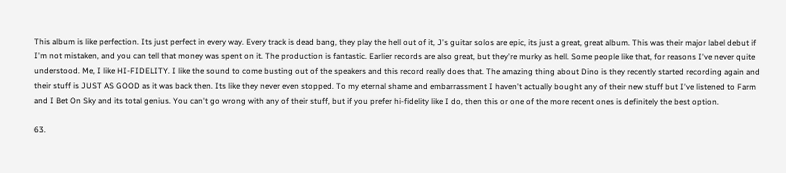This album is like perfection. Its just perfect in every way. Every track is dead bang, they play the hell out of it, J's guitar solos are epic, its just a great, great album. This was their major label debut if I'm not mistaken, and you can tell that money was spent on it. The production is fantastic. Earlier records are also great, but they're murky as hell. Some people like that, for reasons I've never quite understood. Me, I like HI-FIDELITY. I like the sound to come busting out of the speakers and this record really does that. The amazing thing about Dino is they recently started recording again and their stuff is JUST AS GOOD as it was back then. Its like they never even stopped. To my eternal shame and embarrassment I haven't actually bought any of their new stuff but I've listened to Farm and I Bet On Sky and its total genius. You can't go wrong with any of their stuff, but if you prefer hi-fidelity like I do, then this or one of the more recent ones is definitely the best option.

63.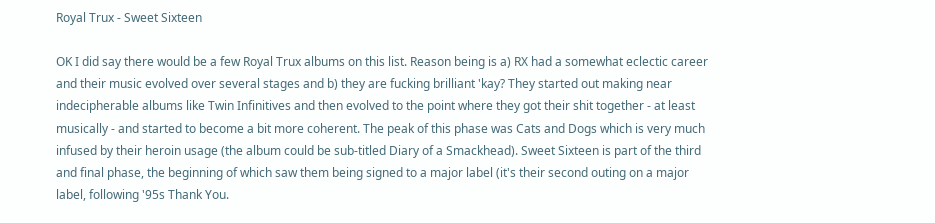Royal Trux - Sweet Sixteen

OK I did say there would be a few Royal Trux albums on this list. Reason being is a) RX had a somewhat eclectic career and their music evolved over several stages and b) they are fucking brilliant 'kay? They started out making near indecipherable albums like Twin Infinitives and then evolved to the point where they got their shit together - at least musically - and started to become a bit more coherent. The peak of this phase was Cats and Dogs which is very much infused by their heroin usage (the album could be sub-titled Diary of a Smackhead). Sweet Sixteen is part of the third and final phase, the beginning of which saw them being signed to a major label (it's their second outing on a major label, following '95s Thank You.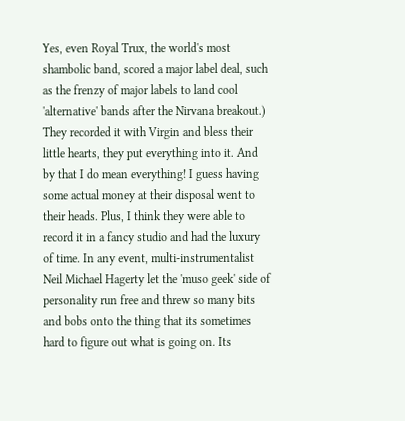Yes, even Royal Trux, the world's most shambolic band, scored a major label deal, such as the frenzy of major labels to land cool 'alternative' bands after the Nirvana breakout.) They recorded it with Virgin and bless their little hearts, they put everything into it. And by that I do mean everything! I guess having some actual money at their disposal went to their heads. Plus, I think they were able to record it in a fancy studio and had the luxury of time. In any event, multi-instrumentalist Neil Michael Hagerty let the 'muso geek' side of personality run free and threw so many bits and bobs onto the thing that its sometimes hard to figure out what is going on. Its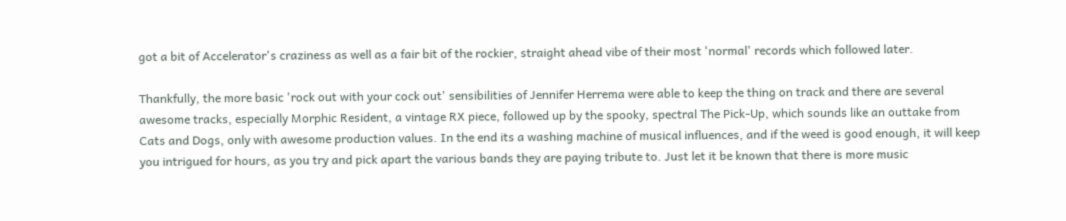got a bit of Accelerator's craziness as well as a fair bit of the rockier, straight ahead vibe of their most 'normal' records which followed later.

Thankfully, the more basic 'rock out with your cock out' sensibilities of Jennifer Herrema were able to keep the thing on track and there are several awesome tracks, especially Morphic Resident, a vintage RX piece, followed up by the spooky, spectral The Pick-Up, which sounds like an outtake from Cats and Dogs, only with awesome production values. In the end its a washing machine of musical influences, and if the weed is good enough, it will keep you intrigued for hours, as you try and pick apart the various bands they are paying tribute to. Just let it be known that there is more music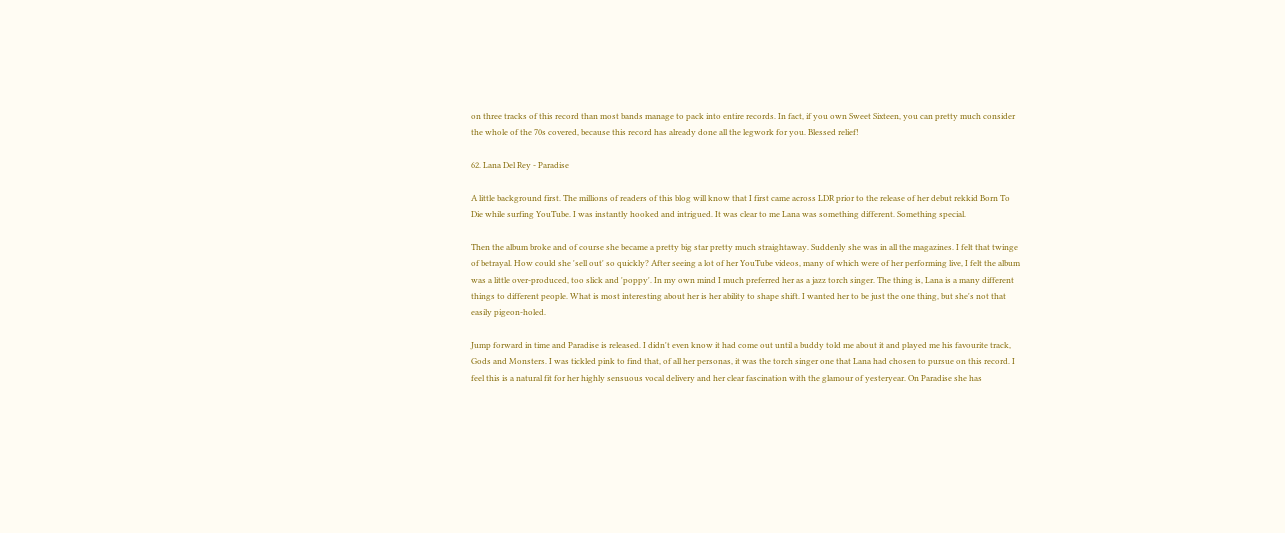on three tracks of this record than most bands manage to pack into entire records. In fact, if you own Sweet Sixteen, you can pretty much consider the whole of the 70s covered, because this record has already done all the legwork for you. Blessed relief!

62. Lana Del Rey - Paradise

A little background first. The millions of readers of this blog will know that I first came across LDR prior to the release of her debut rekkid Born To Die while surfing YouTube. I was instantly hooked and intrigued. It was clear to me Lana was something different. Something special.

Then the album broke and of course she became a pretty big star pretty much straightaway. Suddenly she was in all the magazines. I felt that twinge of betrayal. How could she 'sell out' so quickly? After seeing a lot of her YouTube videos, many of which were of her performing live, I felt the album was a little over-produced, too slick and 'poppy'. In my own mind I much preferred her as a jazz torch singer. The thing is, Lana is a many different things to different people. What is most interesting about her is her ability to shape shift. I wanted her to be just the one thing, but she's not that easily pigeon-holed.

Jump forward in time and Paradise is released. I didn't even know it had come out until a buddy told me about it and played me his favourite track, Gods and Monsters. I was tickled pink to find that, of all her personas, it was the torch singer one that Lana had chosen to pursue on this record. I feel this is a natural fit for her highly sensuous vocal delivery and her clear fascination with the glamour of yesteryear. On Paradise she has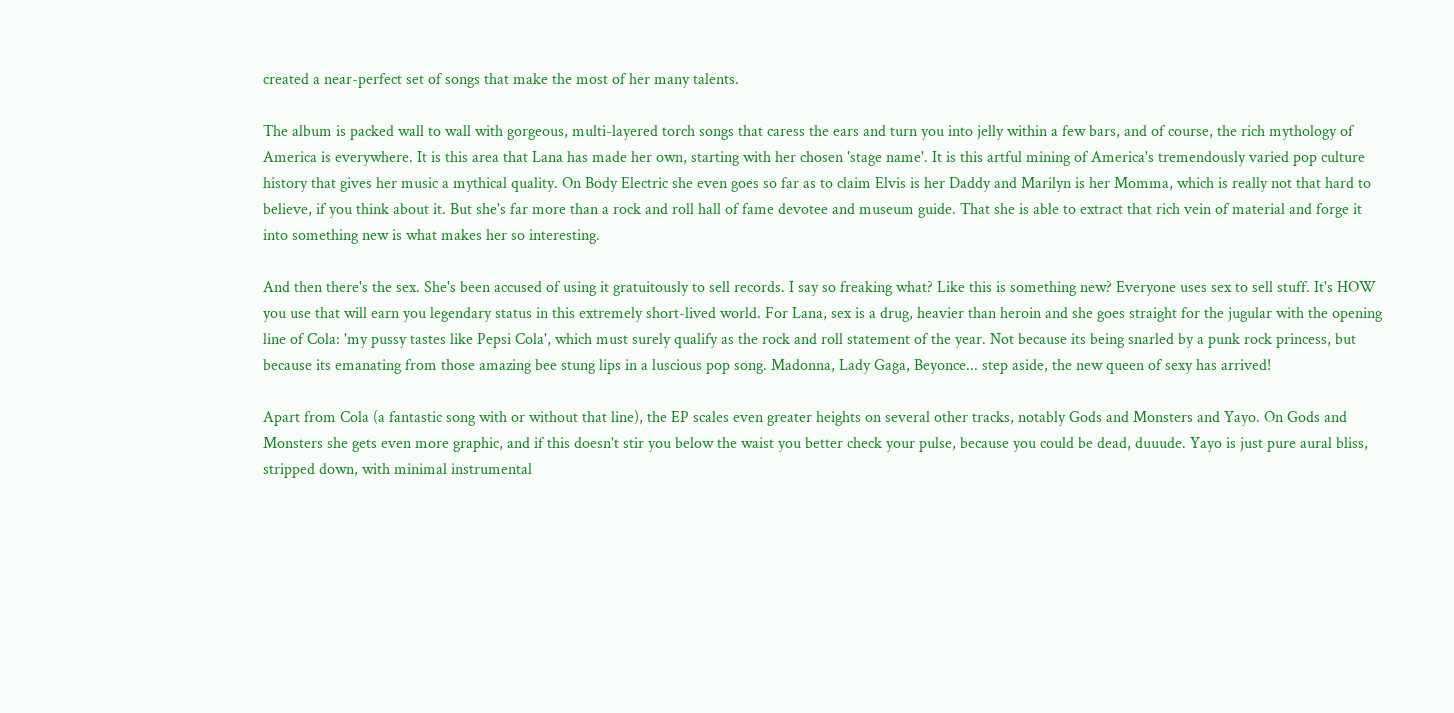created a near-perfect set of songs that make the most of her many talents.

The album is packed wall to wall with gorgeous, multi-layered torch songs that caress the ears and turn you into jelly within a few bars, and of course, the rich mythology of America is everywhere. It is this area that Lana has made her own, starting with her chosen 'stage name'. It is this artful mining of America's tremendously varied pop culture history that gives her music a mythical quality. On Body Electric she even goes so far as to claim Elvis is her Daddy and Marilyn is her Momma, which is really not that hard to believe, if you think about it. But she's far more than a rock and roll hall of fame devotee and museum guide. That she is able to extract that rich vein of material and forge it into something new is what makes her so interesting.

And then there's the sex. She's been accused of using it gratuitously to sell records. I say so freaking what? Like this is something new? Everyone uses sex to sell stuff. It's HOW you use that will earn you legendary status in this extremely short-lived world. For Lana, sex is a drug, heavier than heroin and she goes straight for the jugular with the opening line of Cola: 'my pussy tastes like Pepsi Cola', which must surely qualify as the rock and roll statement of the year. Not because its being snarled by a punk rock princess, but because its emanating from those amazing bee stung lips in a luscious pop song. Madonna, Lady Gaga, Beyonce... step aside, the new queen of sexy has arrived!

Apart from Cola (a fantastic song with or without that line), the EP scales even greater heights on several other tracks, notably Gods and Monsters and Yayo. On Gods and Monsters she gets even more graphic, and if this doesn't stir you below the waist you better check your pulse, because you could be dead, duuude. Yayo is just pure aural bliss, stripped down, with minimal instrumental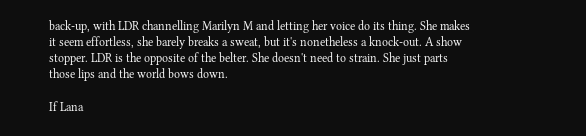back-up, with LDR channelling Marilyn M and letting her voice do its thing. She makes it seem effortless, she barely breaks a sweat, but it's nonetheless a knock-out. A show stopper. LDR is the opposite of the belter. She doesn't need to strain. She just parts those lips and the world bows down.

If Lana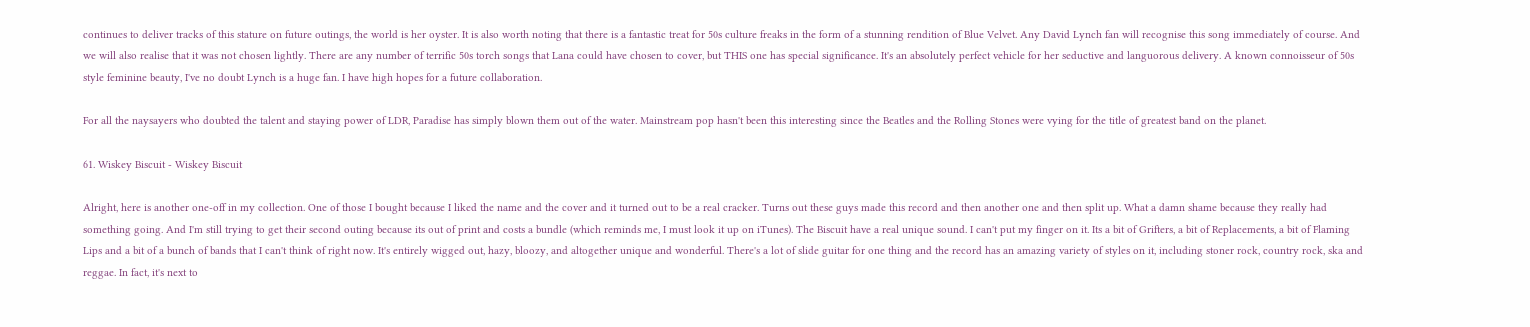continues to deliver tracks of this stature on future outings, the world is her oyster. It is also worth noting that there is a fantastic treat for 50s culture freaks in the form of a stunning rendition of Blue Velvet. Any David Lynch fan will recognise this song immediately of course. And we will also realise that it was not chosen lightly. There are any number of terrific 50s torch songs that Lana could have chosen to cover, but THIS one has special significance. It's an absolutely perfect vehicle for her seductive and languorous delivery. A known connoisseur of 50s style feminine beauty, I've no doubt Lynch is a huge fan. I have high hopes for a future collaboration.

For all the naysayers who doubted the talent and staying power of LDR, Paradise has simply blown them out of the water. Mainstream pop hasn't been this interesting since the Beatles and the Rolling Stones were vying for the title of greatest band on the planet.

61. Wiskey Biscuit - Wiskey Biscuit

Alright, here is another one-off in my collection. One of those I bought because I liked the name and the cover and it turned out to be a real cracker. Turns out these guys made this record and then another one and then split up. What a damn shame because they really had something going. And I'm still trying to get their second outing because its out of print and costs a bundle (which reminds me, I must look it up on iTunes). The Biscuit have a real unique sound. I can't put my finger on it. Its a bit of Grifters, a bit of Replacements, a bit of Flaming Lips and a bit of a bunch of bands that I can't think of right now. It's entirely wigged out, hazy, bloozy, and altogether unique and wonderful. There's a lot of slide guitar for one thing and the record has an amazing variety of styles on it, including stoner rock, country rock, ska and reggae. In fact, it's next to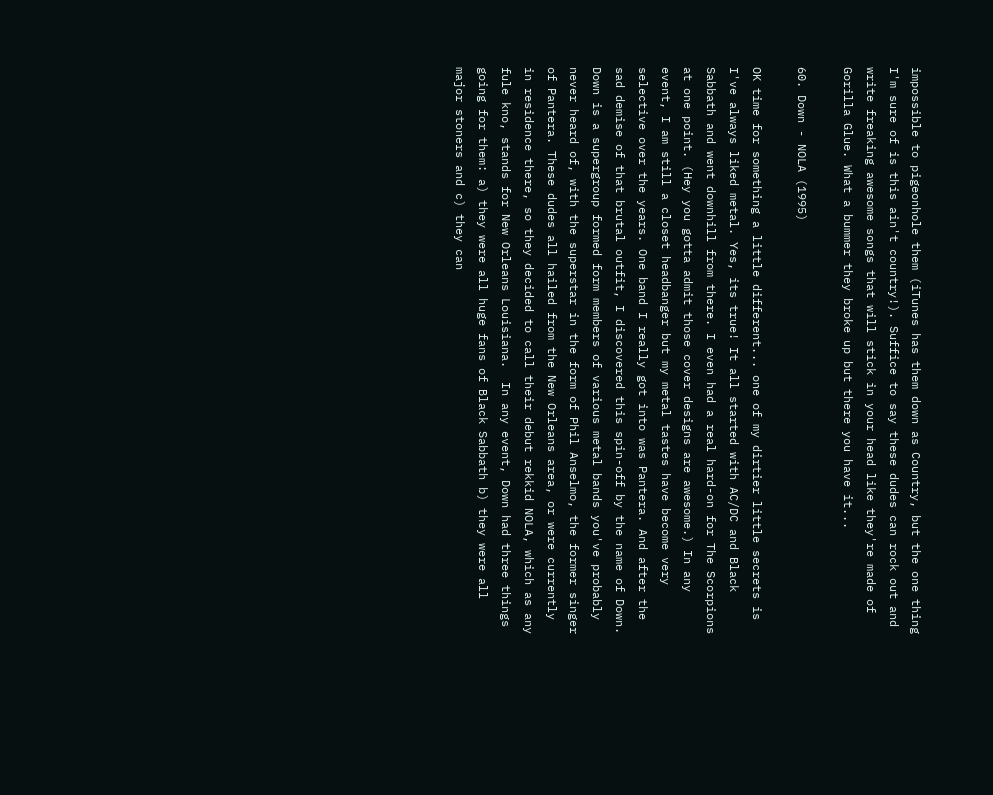impossible to pigeonhole them (iTunes has them down as Country, but the one thing I'm sure of is this ain't country!). Suffice to say these dudes can rock out and write freaking awesome songs that will stick in your head like they're made of Gorilla Glue. What a bummer they broke up but there you have it...

60. Down - NOLA (1995)

OK time for something a little different... one of my dirtier little secrets is I've always liked metal. Yes, its true! It all started with AC/DC and Black Sabbath and went downhill from there. I even had a real hard-on for The Scorpions at one point. (Hey you gotta admit those cover designs are awesome.) In any event, I am still a closet headbanger but my metal tastes have become very selective over the years. One band I really got into was Pantera. And after the sad demise of that brutal outfit, I discovered this spin-off by the name of Down. Down is a supergroup formed form members of various metal bands you've probably never heard of, with the superstar in the form of Phil Anselmo, the former singer of Pantera. These dudes all hailed from the New Orleans area, or were currently in residence there, so they decided to call their debut rekkid NOLA, which as any fule kno, stands for New Orleans Louisiana.  In any event, Down had three things going for them: a) they were all huge fans of Black Sabbath b) they were all major stoners and c) they can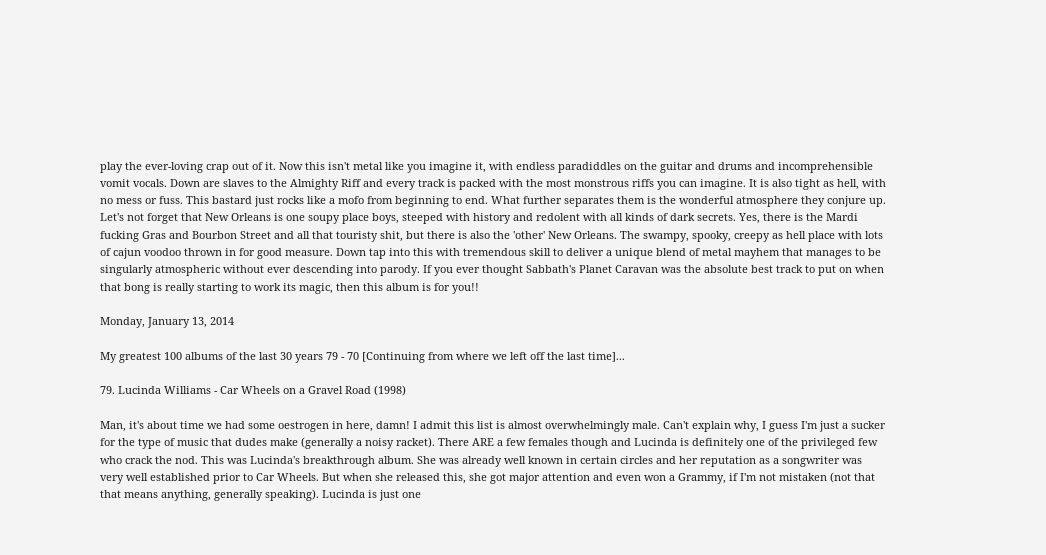play the ever-loving crap out of it. Now this isn't metal like you imagine it, with endless paradiddles on the guitar and drums and incomprehensible vomit vocals. Down are slaves to the Almighty Riff and every track is packed with the most monstrous riffs you can imagine. It is also tight as hell, with no mess or fuss. This bastard just rocks like a mofo from beginning to end. What further separates them is the wonderful atmosphere they conjure up. Let's not forget that New Orleans is one soupy place boys, steeped with history and redolent with all kinds of dark secrets. Yes, there is the Mardi fucking Gras and Bourbon Street and all that touristy shit, but there is also the 'other' New Orleans. The swampy, spooky, creepy as hell place with lots of cajun voodoo thrown in for good measure. Down tap into this with tremendous skill to deliver a unique blend of metal mayhem that manages to be singularly atmospheric without ever descending into parody. If you ever thought Sabbath's Planet Caravan was the absolute best track to put on when that bong is really starting to work its magic, then this album is for you!!

Monday, January 13, 2014

My greatest 100 albums of the last 30 years 79 - 70 [Continuing from where we left off the last time]...

79. Lucinda Williams - Car Wheels on a Gravel Road (1998)

Man, it's about time we had some oestrogen in here, damn! I admit this list is almost overwhelmingly male. Can't explain why, I guess I'm just a sucker for the type of music that dudes make (generally a noisy racket). There ARE a few females though and Lucinda is definitely one of the privileged few who crack the nod. This was Lucinda's breakthrough album. She was already well known in certain circles and her reputation as a songwriter was very well established prior to Car Wheels. But when she released this, she got major attention and even won a Grammy, if I'm not mistaken (not that that means anything, generally speaking). Lucinda is just one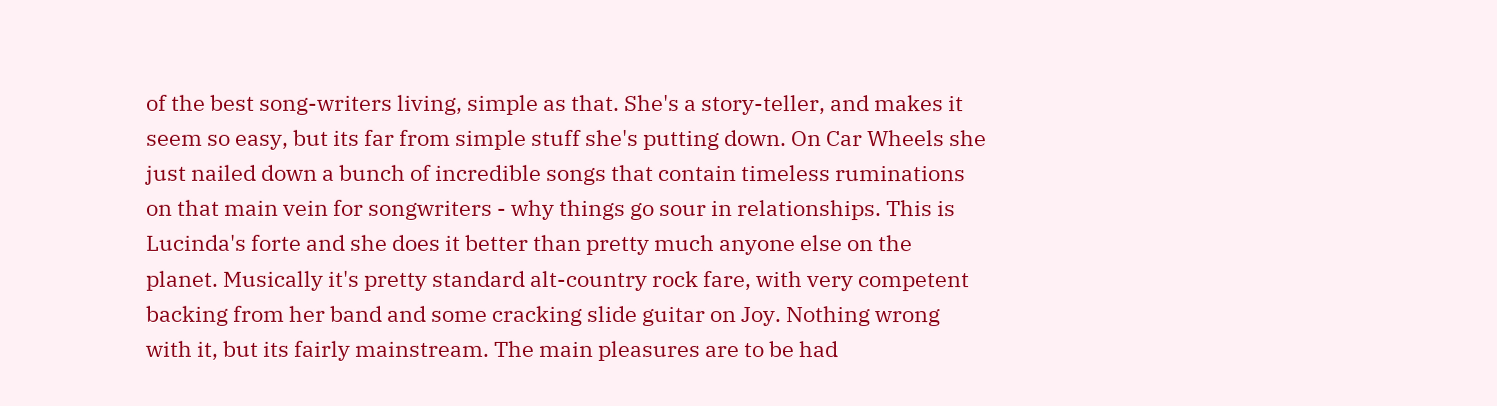of the best song-writers living, simple as that. She's a story-teller, and makes it seem so easy, but its far from simple stuff she's putting down. On Car Wheels she just nailed down a bunch of incredible songs that contain timeless ruminations on that main vein for songwriters - why things go sour in relationships. This is Lucinda's forte and she does it better than pretty much anyone else on the planet. Musically it's pretty standard alt-country rock fare, with very competent backing from her band and some cracking slide guitar on Joy. Nothing wrong with it, but its fairly mainstream. The main pleasures are to be had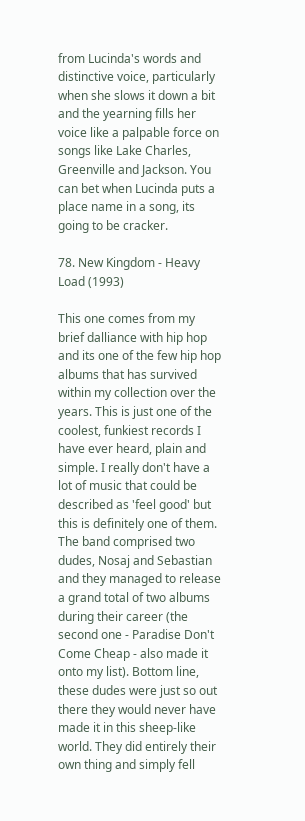from Lucinda's words and distinctive voice, particularly when she slows it down a bit and the yearning fills her voice like a palpable force on songs like Lake Charles, Greenville and Jackson. You can bet when Lucinda puts a place name in a song, its going to be cracker.

78. New Kingdom - Heavy Load (1993)

This one comes from my brief dalliance with hip hop and its one of the few hip hop albums that has survived within my collection over the years. This is just one of the coolest, funkiest records I have ever heard, plain and simple. I really don't have a lot of music that could be described as 'feel good' but this is definitely one of them. The band comprised two dudes, Nosaj and Sebastian and they managed to release a grand total of two albums during their career (the second one - Paradise Don't Come Cheap - also made it onto my list). Bottom line, these dudes were just so out there they would never have made it in this sheep-like world. They did entirely their own thing and simply fell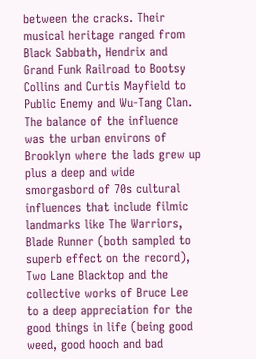between the cracks. Their musical heritage ranged from Black Sabbath, Hendrix and Grand Funk Railroad to Bootsy Collins and Curtis Mayfield to Public Enemy and Wu-Tang Clan. The balance of the influence was the urban environs of Brooklyn where the lads grew up plus a deep and wide smorgasbord of 70s cultural influences that include filmic landmarks like The Warriors, Blade Runner (both sampled to superb effect on the record), Two Lane Blacktop and the collective works of Bruce Lee to a deep appreciation for the good things in life (being good weed, good hooch and bad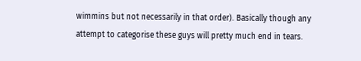wimmins but not necessarily in that order). Basically though any attempt to categorise these guys will pretty much end in tears.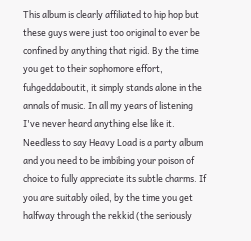This album is clearly affiliated to hip hop but these guys were just too original to ever be confined by anything that rigid. By the time you get to their sophomore effort, fuhgeddaboutit, it simply stands alone in the annals of music. In all my years of listening I've never heard anything else like it. Needless to say Heavy Load is a party album and you need to be imbibing your poison of choice to fully appreciate its subtle charms. If you are suitably oiled, by the time you get halfway through the rekkid (the seriously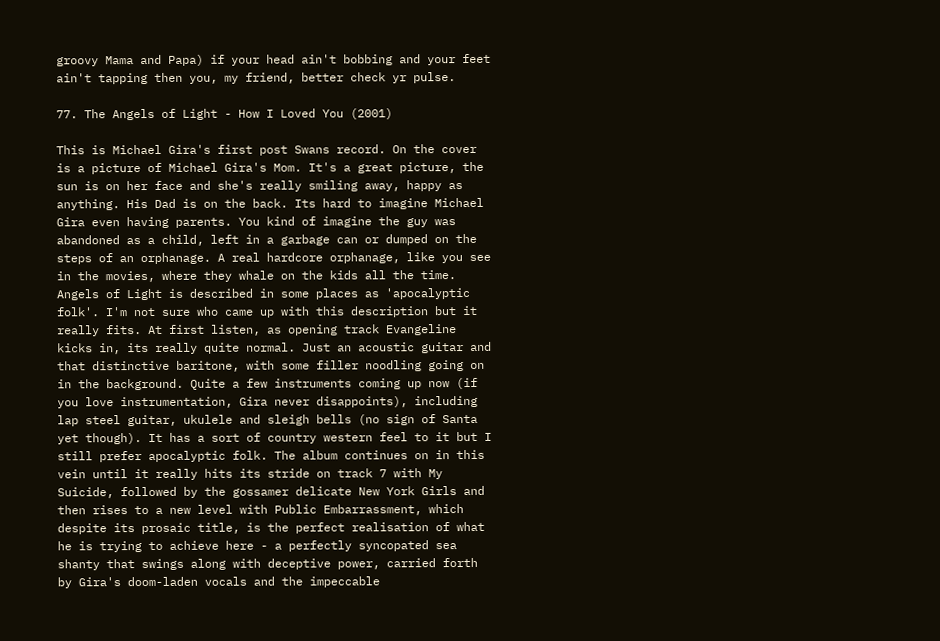groovy Mama and Papa) if your head ain't bobbing and your feet ain't tapping then you, my friend, better check yr pulse.

77. The Angels of Light - How I Loved You (2001)

This is Michael Gira's first post Swans record. On the cover is a picture of Michael Gira's Mom. It's a great picture, the sun is on her face and she's really smiling away, happy as anything. His Dad is on the back. Its hard to imagine Michael Gira even having parents. You kind of imagine the guy was abandoned as a child, left in a garbage can or dumped on the steps of an orphanage. A real hardcore orphanage, like you see in the movies, where they whale on the kids all the time. Angels of Light is described in some places as 'apocalyptic folk'. I'm not sure who came up with this description but it really fits. At first listen, as opening track Evangeline kicks in, its really quite normal. Just an acoustic guitar and that distinctive baritone, with some filler noodling going on in the background. Quite a few instruments coming up now (if you love instrumentation, Gira never disappoints), including lap steel guitar, ukulele and sleigh bells (no sign of Santa yet though). It has a sort of country western feel to it but I still prefer apocalyptic folk. The album continues on in this vein until it really hits its stride on track 7 with My Suicide, followed by the gossamer delicate New York Girls and then rises to a new level with Public Embarrassment, which despite its prosaic title, is the perfect realisation of what he is trying to achieve here - a perfectly syncopated sea shanty that swings along with deceptive power, carried forth by Gira's doom-laden vocals and the impeccable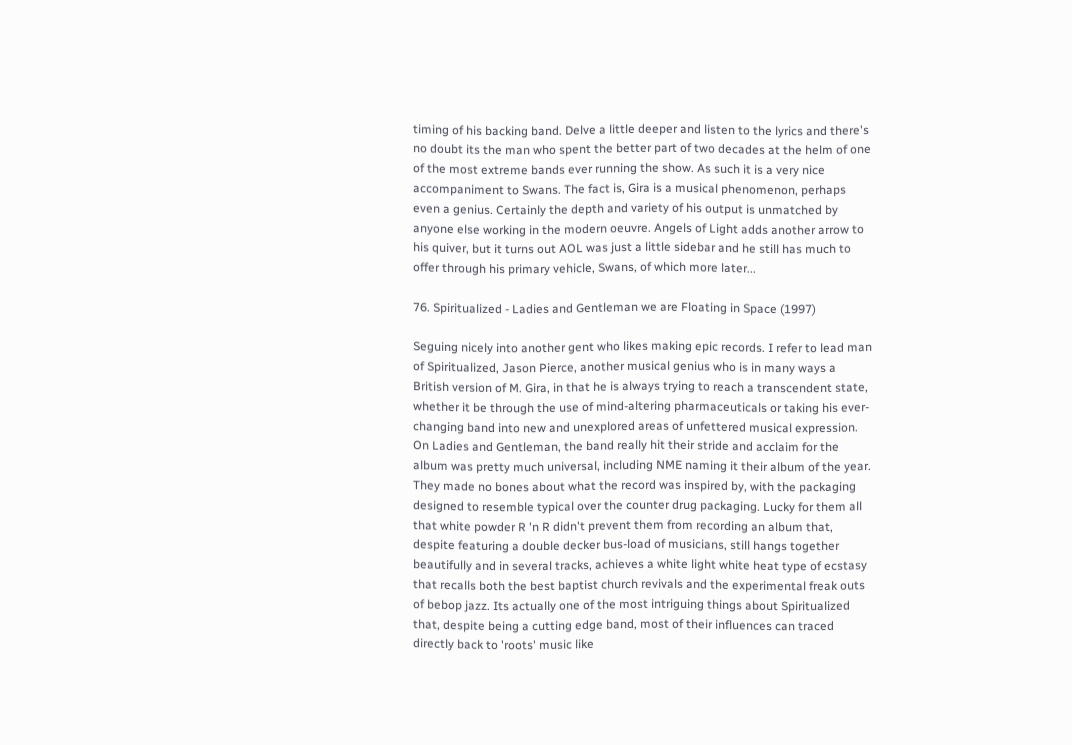timing of his backing band. Delve a little deeper and listen to the lyrics and there's no doubt its the man who spent the better part of two decades at the helm of one of the most extreme bands ever running the show. As such it is a very nice accompaniment to Swans. The fact is, Gira is a musical phenomenon, perhaps even a genius. Certainly the depth and variety of his output is unmatched by anyone else working in the modern oeuvre. Angels of Light adds another arrow to his quiver, but it turns out AOL was just a little sidebar and he still has much to offer through his primary vehicle, Swans, of which more later...

76. Spiritualized - Ladies and Gentleman we are Floating in Space (1997)

Seguing nicely into another gent who likes making epic records. I refer to lead man of Spiritualized, Jason Pierce, another musical genius who is in many ways a British version of M. Gira, in that he is always trying to reach a transcendent state, whether it be through the use of mind-altering pharmaceuticals or taking his ever-changing band into new and unexplored areas of unfettered musical expression. On Ladies and Gentleman, the band really hit their stride and acclaim for the album was pretty much universal, including NME naming it their album of the year. They made no bones about what the record was inspired by, with the packaging designed to resemble typical over the counter drug packaging. Lucky for them all that white powder R 'n R didn't prevent them from recording an album that, despite featuring a double decker bus-load of musicians, still hangs together beautifully and in several tracks, achieves a white light white heat type of ecstasy that recalls both the best baptist church revivals and the experimental freak outs of bebop jazz. Its actually one of the most intriguing things about Spiritualized that, despite being a cutting edge band, most of their influences can traced directly back to 'roots' music like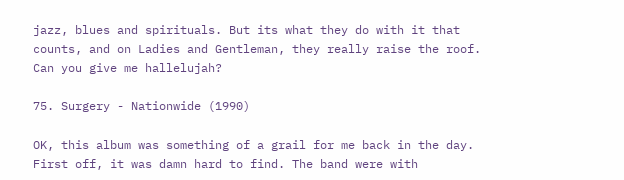jazz, blues and spirituals. But its what they do with it that counts, and on Ladies and Gentleman, they really raise the roof. Can you give me hallelujah?

75. Surgery - Nationwide (1990)

OK, this album was something of a grail for me back in the day. First off, it was damn hard to find. The band were with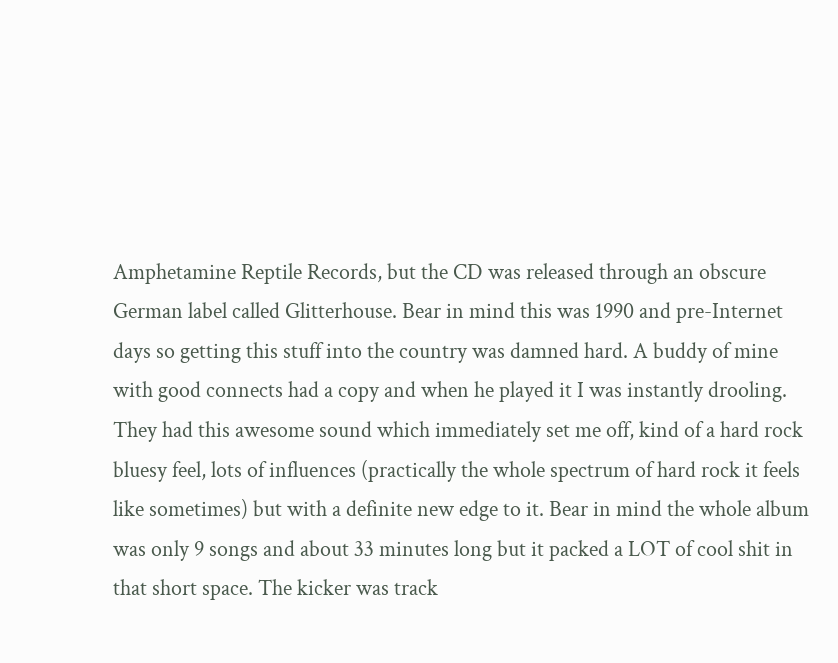Amphetamine Reptile Records, but the CD was released through an obscure German label called Glitterhouse. Bear in mind this was 1990 and pre-Internet days so getting this stuff into the country was damned hard. A buddy of mine with good connects had a copy and when he played it I was instantly drooling. They had this awesome sound which immediately set me off, kind of a hard rock bluesy feel, lots of influences (practically the whole spectrum of hard rock it feels like sometimes) but with a definite new edge to it. Bear in mind the whole album was only 9 songs and about 33 minutes long but it packed a LOT of cool shit in that short space. The kicker was track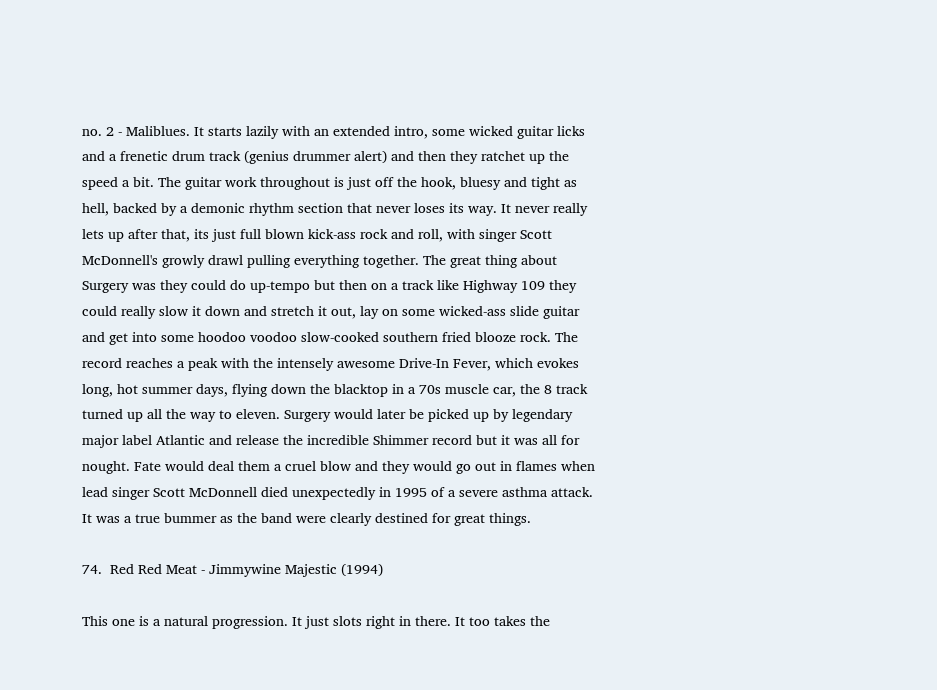no. 2 - Maliblues. It starts lazily with an extended intro, some wicked guitar licks and a frenetic drum track (genius drummer alert) and then they ratchet up the speed a bit. The guitar work throughout is just off the hook, bluesy and tight as hell, backed by a demonic rhythm section that never loses its way. It never really lets up after that, its just full blown kick-ass rock and roll, with singer Scott McDonnell's growly drawl pulling everything together. The great thing about Surgery was they could do up-tempo but then on a track like Highway 109 they could really slow it down and stretch it out, lay on some wicked-ass slide guitar and get into some hoodoo voodoo slow-cooked southern fried blooze rock. The record reaches a peak with the intensely awesome Drive-In Fever, which evokes long, hot summer days, flying down the blacktop in a 70s muscle car, the 8 track turned up all the way to eleven. Surgery would later be picked up by legendary major label Atlantic and release the incredible Shimmer record but it was all for nought. Fate would deal them a cruel blow and they would go out in flames when lead singer Scott McDonnell died unexpectedly in 1995 of a severe asthma attack. It was a true bummer as the band were clearly destined for great things.

74.  Red Red Meat - Jimmywine Majestic (1994)

This one is a natural progression. It just slots right in there. It too takes the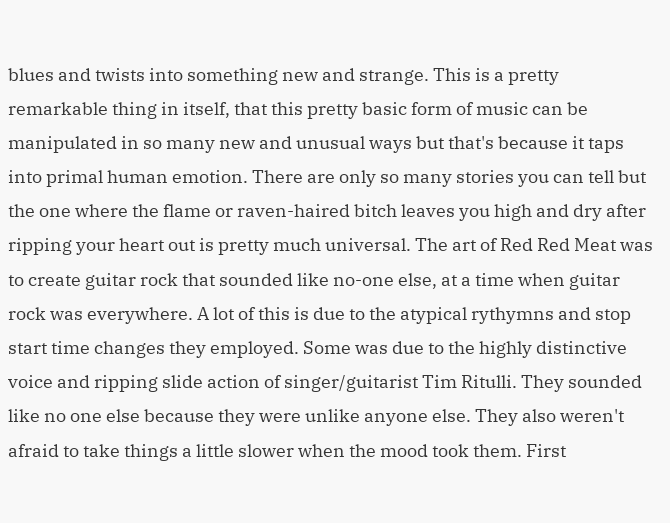blues and twists into something new and strange. This is a pretty remarkable thing in itself, that this pretty basic form of music can be manipulated in so many new and unusual ways but that's because it taps into primal human emotion. There are only so many stories you can tell but the one where the flame or raven-haired bitch leaves you high and dry after ripping your heart out is pretty much universal. The art of Red Red Meat was to create guitar rock that sounded like no-one else, at a time when guitar rock was everywhere. A lot of this is due to the atypical rythymns and stop start time changes they employed. Some was due to the highly distinctive voice and ripping slide action of singer/guitarist Tim Ritulli. They sounded like no one else because they were unlike anyone else. They also weren't afraid to take things a little slower when the mood took them. First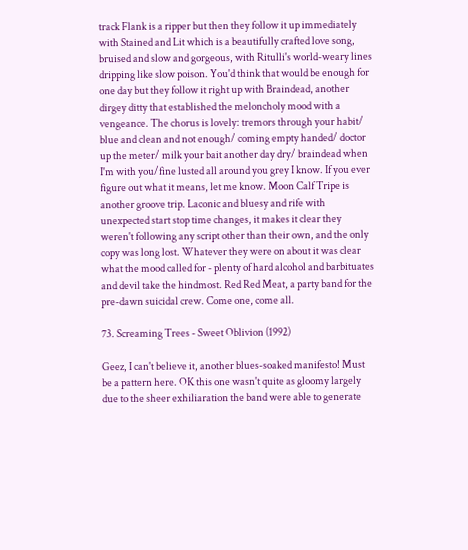track Flank is a ripper but then they follow it up immediately with Stained and Lit which is a beautifully crafted love song, bruised and slow and gorgeous, with Ritulli's world-weary lines dripping like slow poison. You'd think that would be enough for one day but they follow it right up with Braindead, another dirgey ditty that established the meloncholy mood with a vengeance. The chorus is lovely: tremors through your habit/ blue and clean and not enough/ coming empty handed/ doctor up the meter/ milk your bait another day dry/ braindead when I'm with you/fine lusted all around you grey I know. If you ever figure out what it means, let me know. Moon Calf Tripe is another groove trip. Laconic and bluesy and rife with unexpected start stop time changes, it makes it clear they weren't following any script other than their own, and the only copy was long lost. Whatever they were on about it was clear what the mood called for - plenty of hard alcohol and barbituates and devil take the hindmost. Red Red Meat, a party band for the pre-dawn suicidal crew. Come one, come all.

73. Screaming Trees - Sweet Oblivion (1992)

Geez, I can't believe it, another blues-soaked manifesto! Must be a pattern here. OK this one wasn't quite as gloomy largely due to the sheer exhiliaration the band were able to generate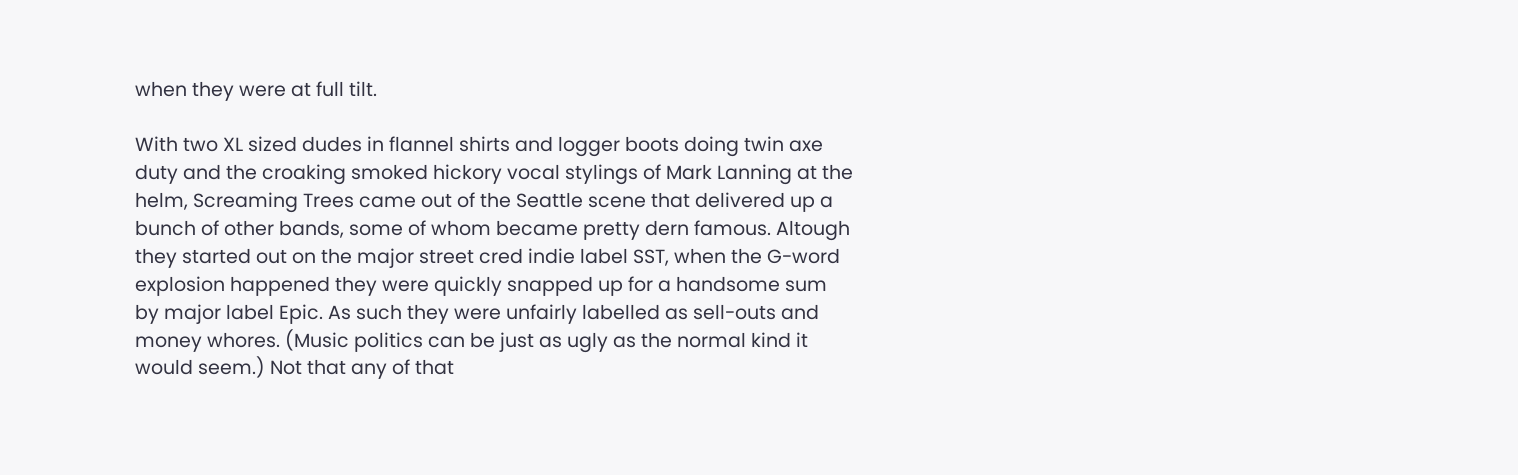when they were at full tilt.

With two XL sized dudes in flannel shirts and logger boots doing twin axe duty and the croaking smoked hickory vocal stylings of Mark Lanning at the helm, Screaming Trees came out of the Seattle scene that delivered up a bunch of other bands, some of whom became pretty dern famous. Altough they started out on the major street cred indie label SST, when the G-word explosion happened they were quickly snapped up for a handsome sum by major label Epic. As such they were unfairly labelled as sell-outs and money whores. (Music politics can be just as ugly as the normal kind it would seem.) Not that any of that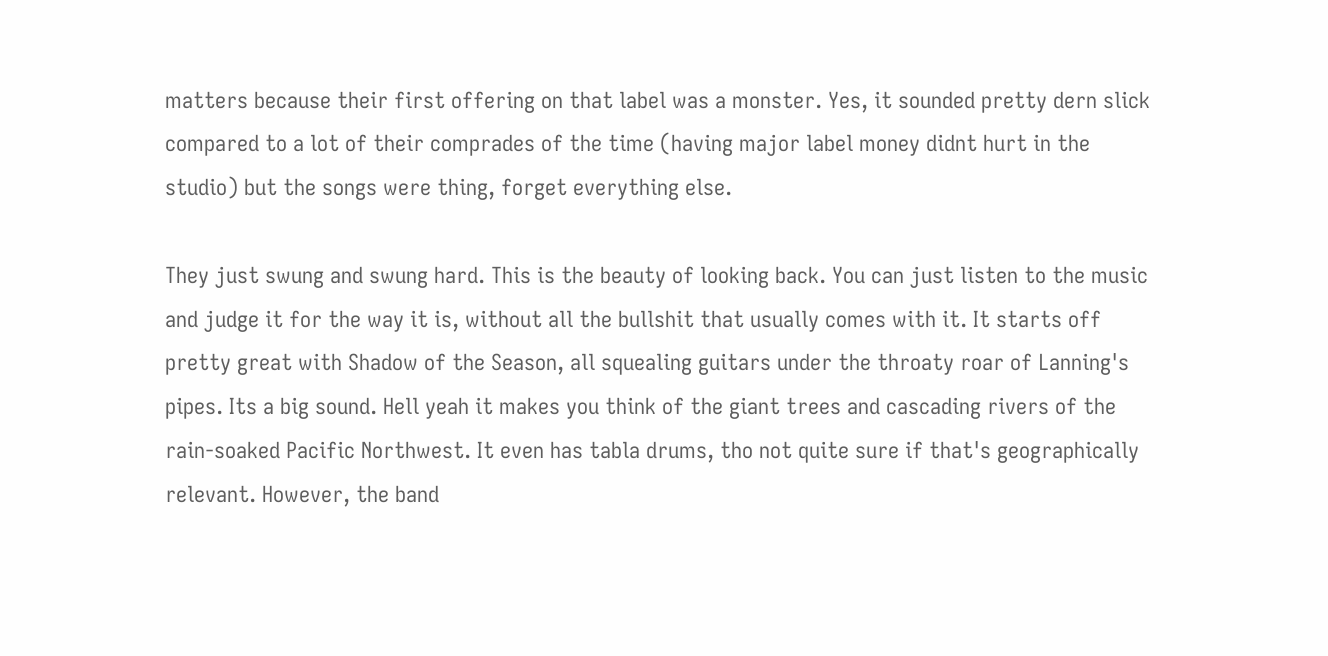matters because their first offering on that label was a monster. Yes, it sounded pretty dern slick compared to a lot of their comprades of the time (having major label money didnt hurt in the studio) but the songs were thing, forget everything else.

They just swung and swung hard. This is the beauty of looking back. You can just listen to the music and judge it for the way it is, without all the bullshit that usually comes with it. It starts off pretty great with Shadow of the Season, all squealing guitars under the throaty roar of Lanning's pipes. Its a big sound. Hell yeah it makes you think of the giant trees and cascading rivers of the rain-soaked Pacific Northwest. It even has tabla drums, tho not quite sure if that's geographically relevant. However, the band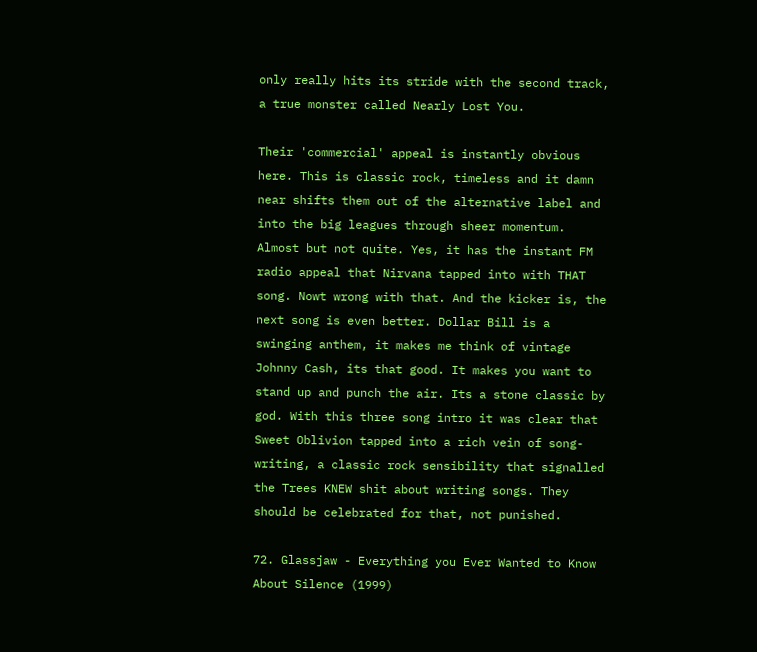only really hits its stride with the second track, a true monster called Nearly Lost You.

Their 'commercial' appeal is instantly obvious here. This is classic rock, timeless and it damn near shifts them out of the alternative label and into the big leagues through sheer momentum. Almost but not quite. Yes, it has the instant FM radio appeal that Nirvana tapped into with THAT song. Nowt wrong with that. And the kicker is, the next song is even better. Dollar Bill is a swinging anthem, it makes me think of vintage Johnny Cash, its that good. It makes you want to stand up and punch the air. Its a stone classic by god. With this three song intro it was clear that Sweet Oblivion tapped into a rich vein of song-writing, a classic rock sensibility that signalled the Trees KNEW shit about writing songs. They should be celebrated for that, not punished.

72. Glassjaw - Everything you Ever Wanted to Know About Silence (1999)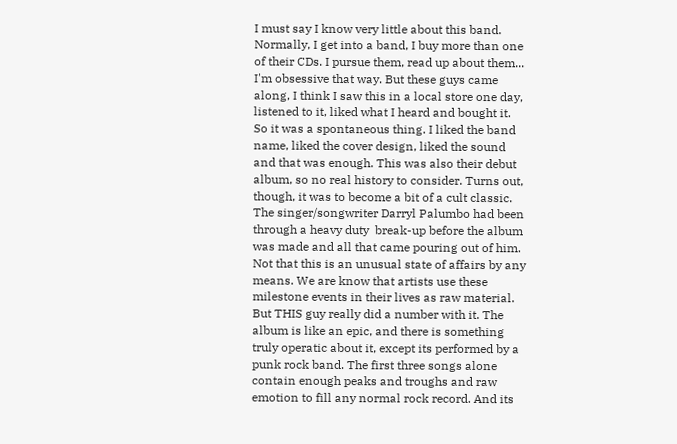I must say I know very little about this band. Normally, I get into a band, I buy more than one of their CDs. I pursue them, read up about them... I'm obsessive that way. But these guys came along, I think I saw this in a local store one day, listened to it, liked what I heard and bought it. So it was a spontaneous thing. I liked the band name, liked the cover design, liked the sound and that was enough. This was also their debut album, so no real history to consider. Turns out, though, it was to become a bit of a cult classic. The singer/songwriter Darryl Palumbo had been through a heavy duty  break-up before the album was made and all that came pouring out of him. Not that this is an unusual state of affairs by any means. We are know that artists use these milestone events in their lives as raw material. But THIS guy really did a number with it. The album is like an epic, and there is something truly operatic about it, except its performed by a punk rock band. The first three songs alone contain enough peaks and troughs and raw emotion to fill any normal rock record. And its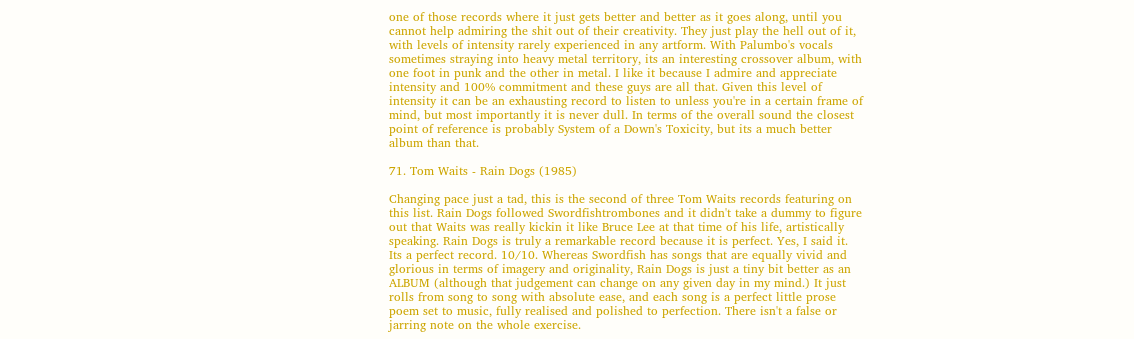one of those records where it just gets better and better as it goes along, until you cannot help admiring the shit out of their creativity. They just play the hell out of it, with levels of intensity rarely experienced in any artform. With Palumbo's vocals sometimes straying into heavy metal territory, its an interesting crossover album, with one foot in punk and the other in metal. I like it because I admire and appreciate intensity and 100% commitment and these guys are all that. Given this level of intensity it can be an exhausting record to listen to unless you're in a certain frame of mind, but most importantly it is never dull. In terms of the overall sound the closest point of reference is probably System of a Down's Toxicity, but its a much better album than that.

71. Tom Waits - Rain Dogs (1985)

Changing pace just a tad, this is the second of three Tom Waits records featuring on this list. Rain Dogs followed Swordfishtrombones and it didn't take a dummy to figure out that Waits was really kickin it like Bruce Lee at that time of his life, artistically speaking. Rain Dogs is truly a remarkable record because it is perfect. Yes, I said it. Its a perfect record. 10/10. Whereas Swordfish has songs that are equally vivid and glorious in terms of imagery and originality, Rain Dogs is just a tiny bit better as an ALBUM (although that judgement can change on any given day in my mind.) It just rolls from song to song with absolute ease, and each song is a perfect little prose poem set to music, fully realised and polished to perfection. There isn't a false or jarring note on the whole exercise.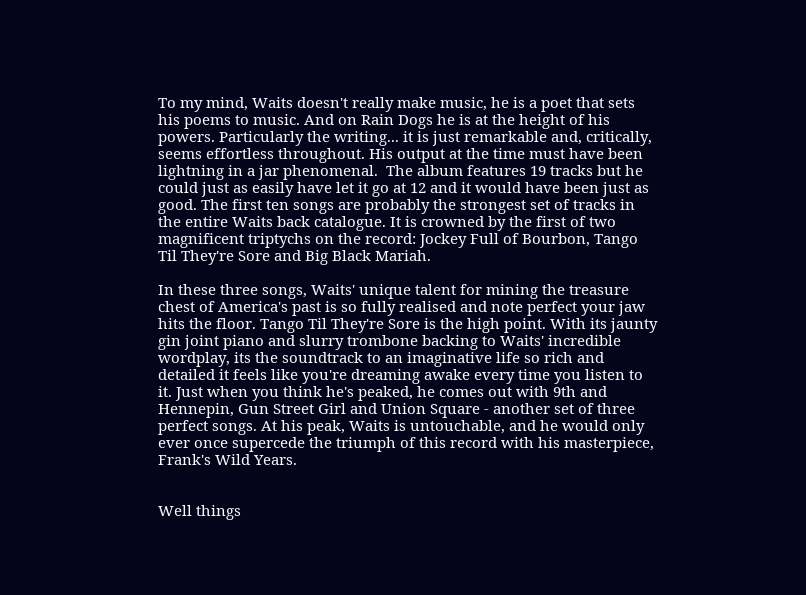To my mind, Waits doesn't really make music, he is a poet that sets his poems to music. And on Rain Dogs he is at the height of his powers. Particularly the writing... it is just remarkable and, critically, seems effortless throughout. His output at the time must have been lightning in a jar phenomenal.  The album features 19 tracks but he could just as easily have let it go at 12 and it would have been just as good. The first ten songs are probably the strongest set of tracks in the entire Waits back catalogue. It is crowned by the first of two magnificent triptychs on the record: Jockey Full of Bourbon, Tango Til They're Sore and Big Black Mariah.

In these three songs, Waits' unique talent for mining the treasure chest of America's past is so fully realised and note perfect your jaw hits the floor. Tango Til They're Sore is the high point. With its jaunty gin joint piano and slurry trombone backing to Waits' incredible wordplay, its the soundtrack to an imaginative life so rich and detailed it feels like you're dreaming awake every time you listen to it. Just when you think he's peaked, he comes out with 9th and Hennepin, Gun Street Girl and Union Square - another set of three perfect songs. At his peak, Waits is untouchable, and he would only ever once supercede the triumph of this record with his masterpiece, Frank's Wild Years.


Well things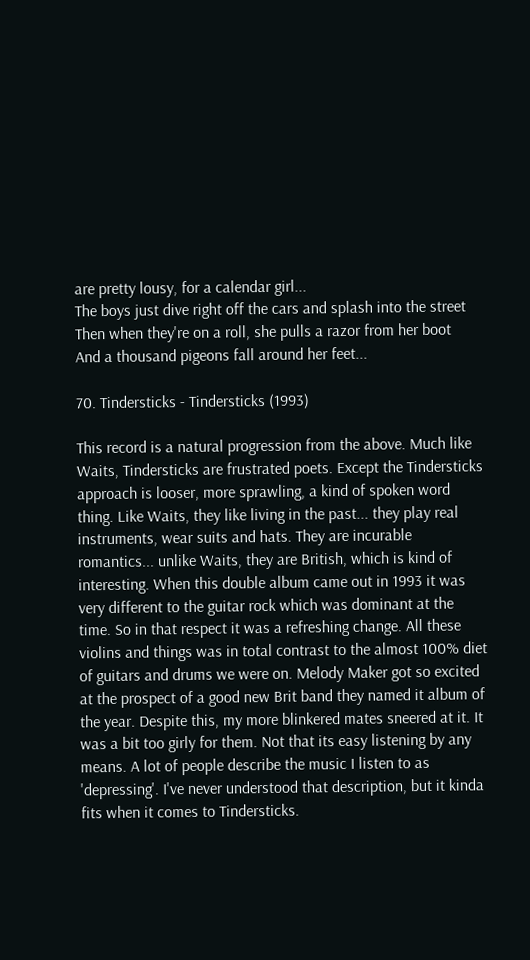are pretty lousy, for a calendar girl...
The boys just dive right off the cars and splash into the street
Then when they're on a roll, she pulls a razor from her boot
And a thousand pigeons fall around her feet...

70. Tindersticks - Tindersticks (1993)

This record is a natural progression from the above. Much like Waits, Tindersticks are frustrated poets. Except the Tindersticks approach is looser, more sprawling, a kind of spoken word thing. Like Waits, they like living in the past... they play real instruments, wear suits and hats. They are incurable romantics... unlike Waits, they are British, which is kind of interesting. When this double album came out in 1993 it was very different to the guitar rock which was dominant at the time. So in that respect it was a refreshing change. All these violins and things was in total contrast to the almost 100% diet of guitars and drums we were on. Melody Maker got so excited at the prospect of a good new Brit band they named it album of the year. Despite this, my more blinkered mates sneered at it. It was a bit too girly for them. Not that its easy listening by any means. A lot of people describe the music I listen to as 'depressing'. I've never understood that description, but it kinda fits when it comes to Tindersticks.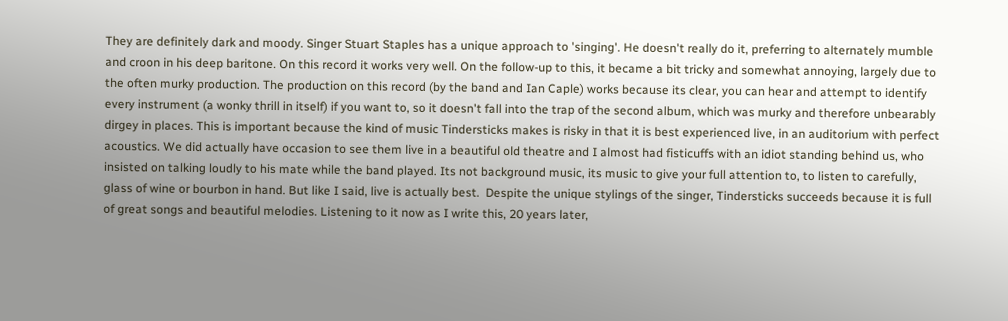They are definitely dark and moody. Singer Stuart Staples has a unique approach to 'singing'. He doesn't really do it, preferring to alternately mumble and croon in his deep baritone. On this record it works very well. On the follow-up to this, it became a bit tricky and somewhat annoying, largely due to the often murky production. The production on this record (by the band and Ian Caple) works because its clear, you can hear and attempt to identify every instrument (a wonky thrill in itself) if you want to, so it doesn't fall into the trap of the second album, which was murky and therefore unbearably dirgey in places. This is important because the kind of music Tindersticks makes is risky in that it is best experienced live, in an auditorium with perfect acoustics. We did actually have occasion to see them live in a beautiful old theatre and I almost had fisticuffs with an idiot standing behind us, who insisted on talking loudly to his mate while the band played. Its not background music, its music to give your full attention to, to listen to carefully, glass of wine or bourbon in hand. But like I said, live is actually best.  Despite the unique stylings of the singer, Tindersticks succeeds because it is full of great songs and beautiful melodies. Listening to it now as I write this, 20 years later,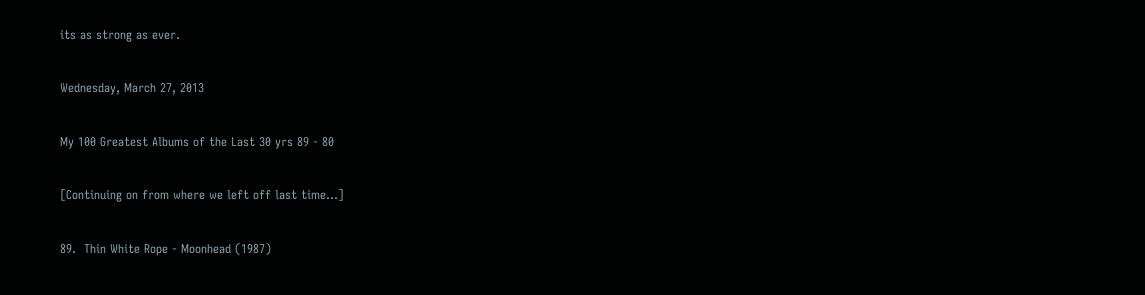its as strong as ever.

Wednesday, March 27, 2013

My 100 Greatest Albums of the Last 30 yrs 89 - 80

[Continuing on from where we left off last time...]

89.  Thin White Rope - Moonhead (1987)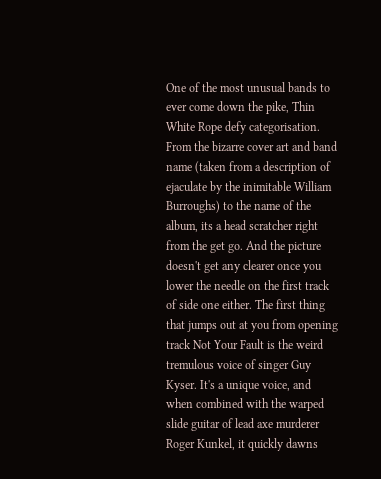One of the most unusual bands to ever come down the pike, Thin White Rope defy categorisation. From the bizarre cover art and band name (taken from a description of ejaculate by the inimitable William Burroughs) to the name of the album, its a head scratcher right from the get go. And the picture doesn't get any clearer once you lower the needle on the first track of side one either. The first thing that jumps out at you from opening track Not Your Fault is the weird tremulous voice of singer Guy Kyser. It's a unique voice, and when combined with the warped slide guitar of lead axe murderer Roger Kunkel, it quickly dawns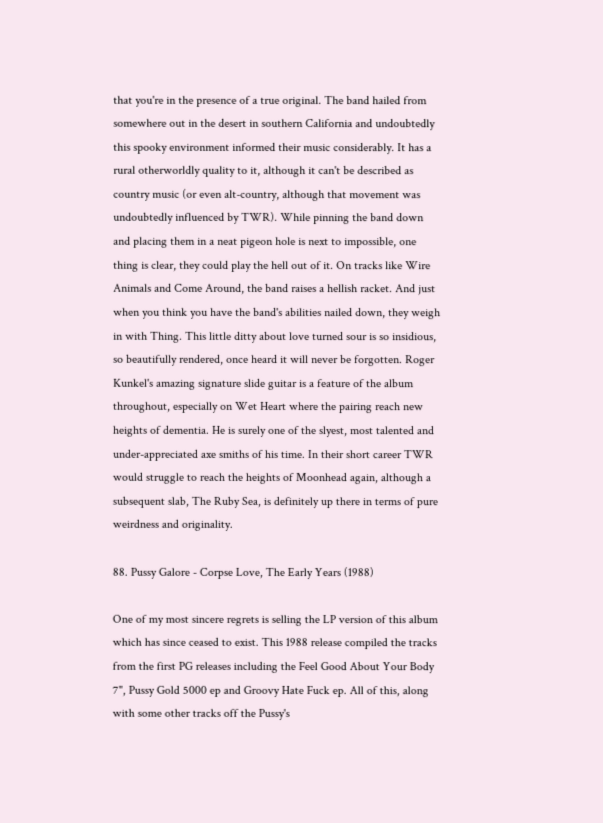that you're in the presence of a true original. The band hailed from somewhere out in the desert in southern California and undoubtedly this spooky environment informed their music considerably. It has a rural otherworldly quality to it, although it can't be described as country music (or even alt-country, although that movement was undoubtedly influenced by TWR). While pinning the band down and placing them in a neat pigeon hole is next to impossible, one thing is clear, they could play the hell out of it. On tracks like Wire Animals and Come Around, the band raises a hellish racket. And just when you think you have the band's abilities nailed down, they weigh in with Thing. This little ditty about love turned sour is so insidious, so beautifully rendered, once heard it will never be forgotten. Roger Kunkel's amazing signature slide guitar is a feature of the album throughout, especially on Wet Heart where the pairing reach new heights of dementia. He is surely one of the slyest, most talented and under-appreciated axe smiths of his time. In their short career TWR would struggle to reach the heights of Moonhead again, although a subsequent slab, The Ruby Sea, is definitely up there in terms of pure weirdness and originality.

88. Pussy Galore - Corpse Love, The Early Years (1988)

One of my most sincere regrets is selling the LP version of this album which has since ceased to exist. This 1988 release compiled the tracks from the first PG releases including the Feel Good About Your Body 7", Pussy Gold 5000 ep and Groovy Hate Fuck ep. All of this, along with some other tracks off the Pussy's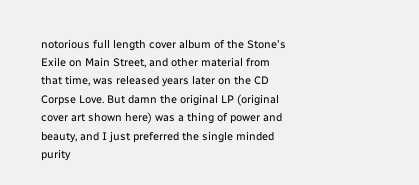notorious full length cover album of the Stone's Exile on Main Street, and other material from that time, was released years later on the CD Corpse Love. But damn the original LP (original cover art shown here) was a thing of power and beauty, and I just preferred the single minded purity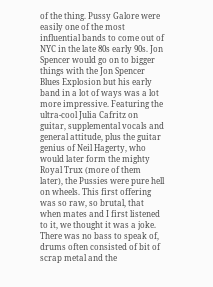of the thing. Pussy Galore were easily one of the most influential bands to come out of NYC in the late 80s early 90s. Jon Spencer would go on to bigger things with the Jon Spencer Blues Explosion but his early band in a lot of ways was a lot more impressive. Featuring the ultra-cool Julia Cafritz on guitar, supplemental vocals and general attitude, plus the guitar genius of Neil Hagerty, who would later form the mighty Royal Trux (more of them later), the Pussies were pure hell on wheels. This first offering was so raw, so brutal, that when mates and I first listened to it, we thought it was a joke. There was no bass to speak of, drums often consisted of bit of scrap metal and the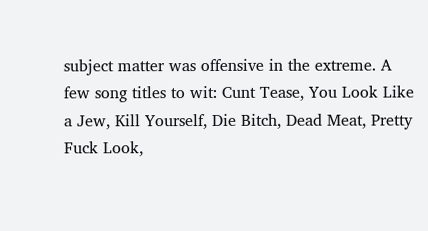subject matter was offensive in the extreme. A few song titles to wit: Cunt Tease, You Look Like a Jew, Kill Yourself, Die Bitch, Dead Meat, Pretty Fuck Look,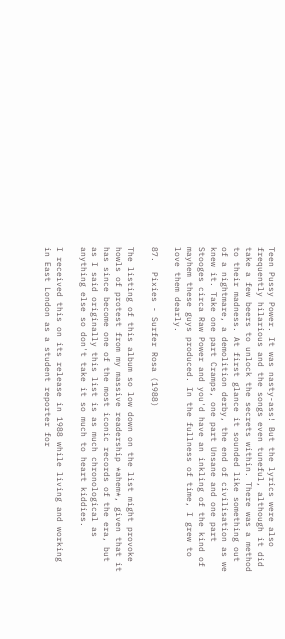Teen Pussy Power. It was nasty-ass! But the lyrics were also frequently hilarious and the songs even tuneful, although it did take a few beers to unlock the secrets within. There was a method to their madness. At first glance it sounded like something out of a nightmare, a demolition derby, the end of civilisation as we knew it. Take one part Cramps, one part Unsane and one part Stooges circa Raw Power and you'd have an inkling of the kind of mayhem these guys produced. In the fullness of time, I grew to love them dearly.

87.  Pixies - Surfer Rosa (1988)

The listing of this album so low down on the list might provoke howls of protest from my massive readership *ahem*, given that it has since become one of the most iconic records of the era, but as I said originally this list is as much chronological as anything else so don't take it so much to heart kiddies.

I received this on its release in 1988 while living and working in East London as a student reporter for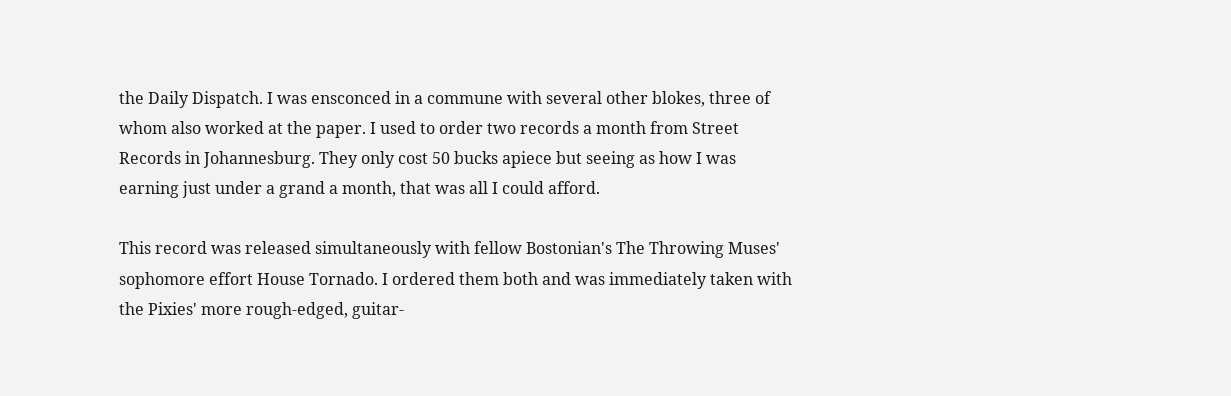the Daily Dispatch. I was ensconced in a commune with several other blokes, three of whom also worked at the paper. I used to order two records a month from Street Records in Johannesburg. They only cost 50 bucks apiece but seeing as how I was earning just under a grand a month, that was all I could afford.

This record was released simultaneously with fellow Bostonian's The Throwing Muses' sophomore effort House Tornado. I ordered them both and was immediately taken with the Pixies' more rough-edged, guitar-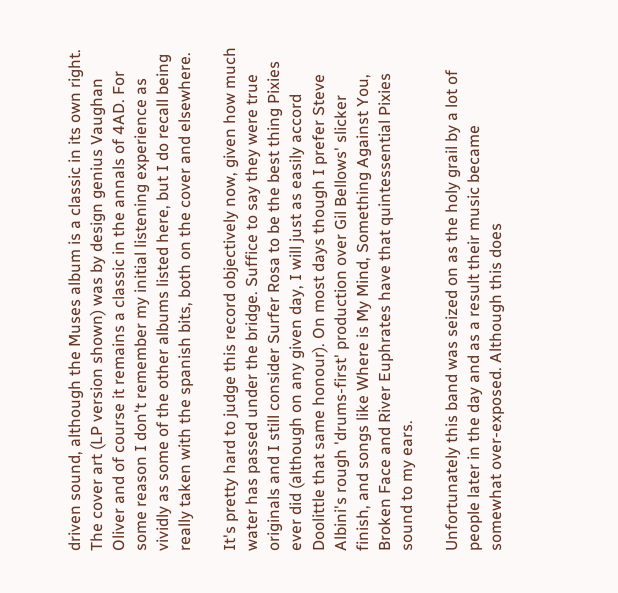driven sound, although the Muses album is a classic in its own right. The cover art (LP version shown) was by design genius Vaughan Oliver and of course it remains a classic in the annals of 4AD. For some reason I don't remember my initial listening experience as vividly as some of the other albums listed here, but I do recall being really taken with the spanish bits, both on the cover and elsewhere.

It's pretty hard to judge this record objectively now, given how much water has passed under the bridge. Suffice to say they were true originals and I still consider Surfer Rosa to be the best thing Pixies ever did (although on any given day, I will just as easily accord Doolittle that same honour). On most days though I prefer Steve Albini's rough 'drums-first' production over Gil Bellows' slicker finish, and songs like Where is My Mind, Something Against You, Broken Face and River Euphrates have that quintessential Pixies sound to my ears.

Unfortunately this band was seized on as the holy grail by a lot of people later in the day and as a result their music became somewhat over-exposed. Although this does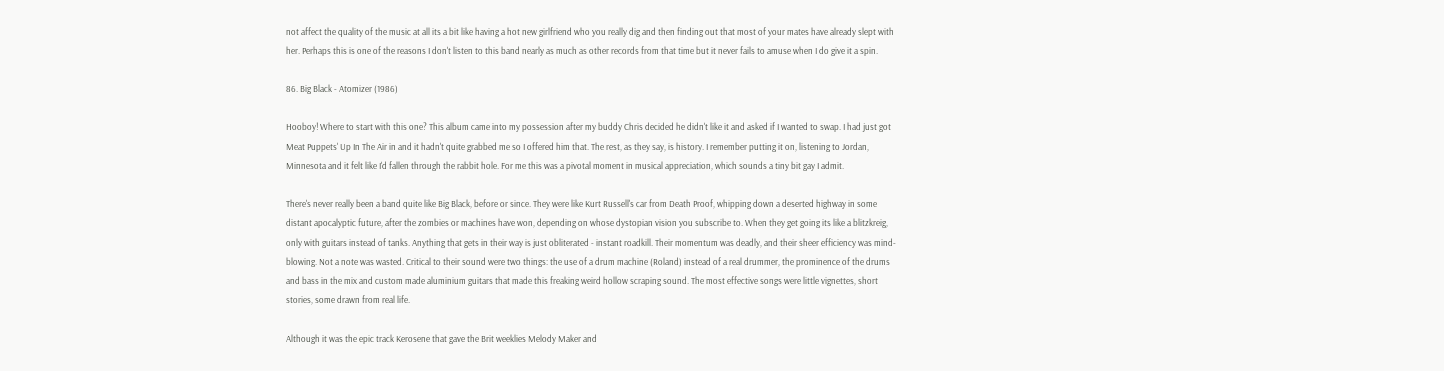not affect the quality of the music at all its a bit like having a hot new girlfriend who you really dig and then finding out that most of your mates have already slept with her. Perhaps this is one of the reasons I don't listen to this band nearly as much as other records from that time but it never fails to amuse when I do give it a spin.

86. Big Black - Atomizer (1986)

Hooboy! Where to start with this one? This album came into my possession after my buddy Chris decided he didn't like it and asked if I wanted to swap. I had just got Meat Puppets' Up In The Air in and it hadn't quite grabbed me so I offered him that. The rest, as they say, is history. I remember putting it on, listening to Jordan, Minnesota and it felt like I'd fallen through the rabbit hole. For me this was a pivotal moment in musical appreciation, which sounds a tiny bit gay I admit.

There's never really been a band quite like Big Black, before or since. They were like Kurt Russell's car from Death Proof, whipping down a deserted highway in some distant apocalyptic future, after the zombies or machines have won, depending on whose dystopian vision you subscribe to. When they get going its like a blitzkreig, only with guitars instead of tanks. Anything that gets in their way is just obliterated - instant roadkill. Their momentum was deadly, and their sheer efficiency was mind-blowing. Not a note was wasted. Critical to their sound were two things: the use of a drum machine (Roland) instead of a real drummer, the prominence of the drums and bass in the mix and custom made aluminium guitars that made this freaking weird hollow scraping sound. The most effective songs were little vignettes, short stories, some drawn from real life.

Although it was the epic track Kerosene that gave the Brit weeklies Melody Maker and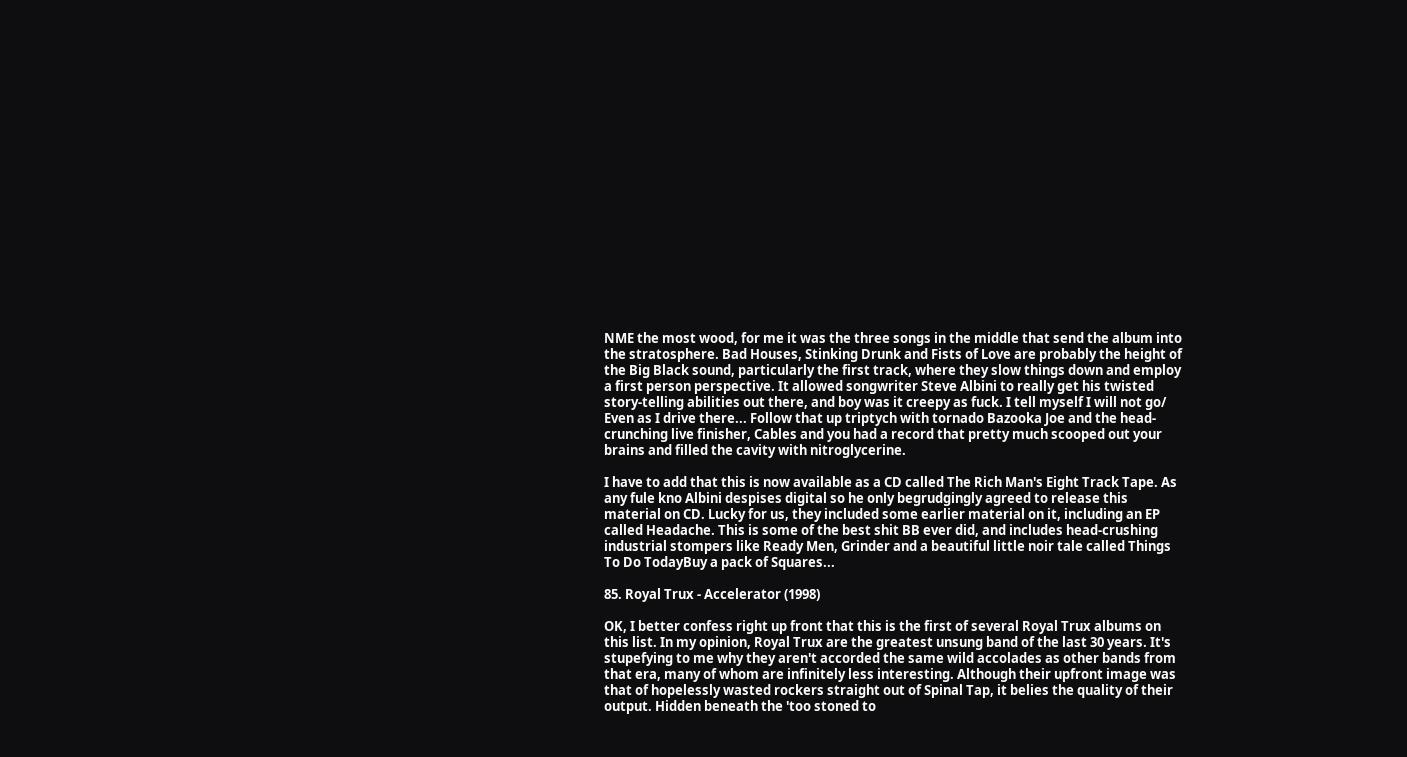NME the most wood, for me it was the three songs in the middle that send the album into the stratosphere. Bad Houses, Stinking Drunk and Fists of Love are probably the height of the Big Black sound, particularly the first track, where they slow things down and employ a first person perspective. It allowed songwriter Steve Albini to really get his twisted story-telling abilities out there, and boy was it creepy as fuck. I tell myself I will not go/ Even as I drive there... Follow that up triptych with tornado Bazooka Joe and the head-crunching live finisher, Cables and you had a record that pretty much scooped out your brains and filled the cavity with nitroglycerine.

I have to add that this is now available as a CD called The Rich Man's Eight Track Tape. As any fule kno Albini despises digital so he only begrudgingly agreed to release this material on CD. Lucky for us, they included some earlier material on it, including an EP called Headache. This is some of the best shit BB ever did, and includes head-crushing industrial stompers like Ready Men, Grinder and a beautiful little noir tale called Things To Do TodayBuy a pack of Squares...

85. Royal Trux - Accelerator (1998)

OK, I better confess right up front that this is the first of several Royal Trux albums on this list. In my opinion, Royal Trux are the greatest unsung band of the last 30 years. It's stupefying to me why they aren't accorded the same wild accolades as other bands from that era, many of whom are infinitely less interesting. Although their upfront image was that of hopelessly wasted rockers straight out of Spinal Tap, it belies the quality of their output. Hidden beneath the 'too stoned to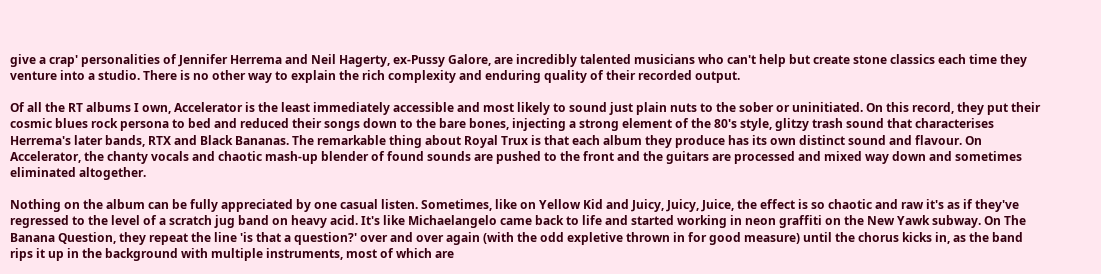give a crap' personalities of Jennifer Herrema and Neil Hagerty, ex-Pussy Galore, are incredibly talented musicians who can't help but create stone classics each time they venture into a studio. There is no other way to explain the rich complexity and enduring quality of their recorded output.

Of all the RT albums I own, Accelerator is the least immediately accessible and most likely to sound just plain nuts to the sober or uninitiated. On this record, they put their cosmic blues rock persona to bed and reduced their songs down to the bare bones, injecting a strong element of the 80's style, glitzy trash sound that characterises Herrema's later bands, RTX and Black Bananas. The remarkable thing about Royal Trux is that each album they produce has its own distinct sound and flavour. On Accelerator, the chanty vocals and chaotic mash-up blender of found sounds are pushed to the front and the guitars are processed and mixed way down and sometimes eliminated altogether.

Nothing on the album can be fully appreciated by one casual listen. Sometimes, like on Yellow Kid and Juicy, Juicy, Juice, the effect is so chaotic and raw it's as if they've regressed to the level of a scratch jug band on heavy acid. It's like Michaelangelo came back to life and started working in neon graffiti on the New Yawk subway. On The Banana Question, they repeat the line 'is that a question?' over and over again (with the odd expletive thrown in for good measure) until the chorus kicks in, as the band rips it up in the background with multiple instruments, most of which are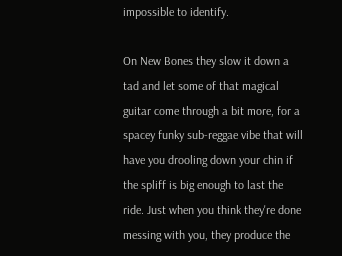impossible to identify.

On New Bones they slow it down a tad and let some of that magical guitar come through a bit more, for a spacey funky sub-reggae vibe that will have you drooling down your chin if the spliff is big enough to last the ride. Just when you think they're done messing with you, they produce the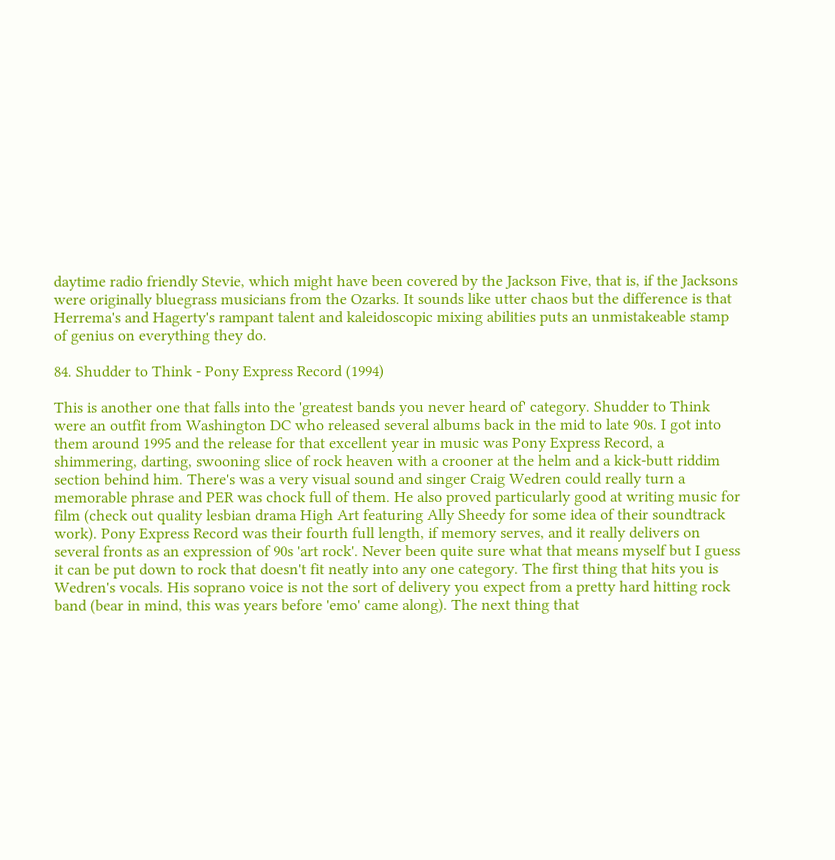daytime radio friendly Stevie, which might have been covered by the Jackson Five, that is, if the Jacksons were originally bluegrass musicians from the Ozarks. It sounds like utter chaos but the difference is that Herrema's and Hagerty's rampant talent and kaleidoscopic mixing abilities puts an unmistakeable stamp of genius on everything they do.

84. Shudder to Think - Pony Express Record (1994)

This is another one that falls into the 'greatest bands you never heard of' category. Shudder to Think were an outfit from Washington DC who released several albums back in the mid to late 90s. I got into them around 1995 and the release for that excellent year in music was Pony Express Record, a shimmering, darting, swooning slice of rock heaven with a crooner at the helm and a kick-butt riddim section behind him. There's was a very visual sound and singer Craig Wedren could really turn a memorable phrase and PER was chock full of them. He also proved particularly good at writing music for film (check out quality lesbian drama High Art featuring Ally Sheedy for some idea of their soundtrack work). Pony Express Record was their fourth full length, if memory serves, and it really delivers on several fronts as an expression of 90s 'art rock'. Never been quite sure what that means myself but I guess it can be put down to rock that doesn't fit neatly into any one category. The first thing that hits you is Wedren's vocals. His soprano voice is not the sort of delivery you expect from a pretty hard hitting rock band (bear in mind, this was years before 'emo' came along). The next thing that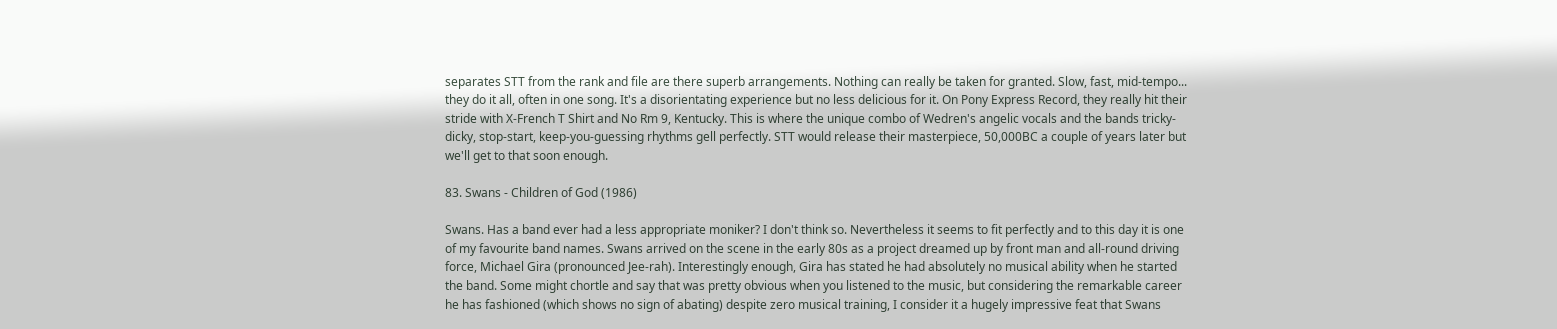separates STT from the rank and file are there superb arrangements. Nothing can really be taken for granted. Slow, fast, mid-tempo... they do it all, often in one song. It's a disorientating experience but no less delicious for it. On Pony Express Record, they really hit their stride with X-French T Shirt and No Rm 9, Kentucky. This is where the unique combo of Wedren's angelic vocals and the bands tricky-dicky, stop-start, keep-you-guessing rhythms gell perfectly. STT would release their masterpiece, 50,000BC a couple of years later but we'll get to that soon enough.

83. Swans - Children of God (1986)

Swans. Has a band ever had a less appropriate moniker? I don't think so. Nevertheless it seems to fit perfectly and to this day it is one of my favourite band names. Swans arrived on the scene in the early 80s as a project dreamed up by front man and all-round driving force, Michael Gira (pronounced Jee-rah). Interestingly enough, Gira has stated he had absolutely no musical ability when he started the band. Some might chortle and say that was pretty obvious when you listened to the music, but considering the remarkable career he has fashioned (which shows no sign of abating) despite zero musical training, I consider it a hugely impressive feat that Swans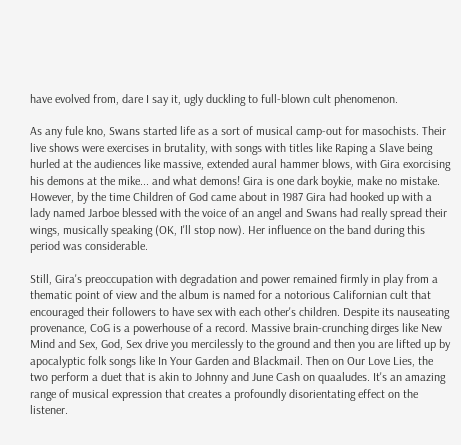have evolved from, dare I say it, ugly duckling to full-blown cult phenomenon.

As any fule kno, Swans started life as a sort of musical camp-out for masochists. Their live shows were exercises in brutality, with songs with titles like Raping a Slave being hurled at the audiences like massive, extended aural hammer blows, with Gira exorcising his demons at the mike... and what demons! Gira is one dark boykie, make no mistake. However, by the time Children of God came about in 1987 Gira had hooked up with a lady named Jarboe blessed with the voice of an angel and Swans had really spread their wings, musically speaking (OK, I'll stop now). Her influence on the band during this period was considerable.

Still, Gira's preoccupation with degradation and power remained firmly in play from a thematic point of view and the album is named for a notorious Californian cult that encouraged their followers to have sex with each other's children. Despite its nauseating provenance, CoG is a powerhouse of a record. Massive brain-crunching dirges like New Mind and Sex, God, Sex drive you mercilessly to the ground and then you are lifted up by apocalyptic folk songs like In Your Garden and Blackmail. Then on Our Love Lies, the two perform a duet that is akin to Johnny and June Cash on quaaludes. It's an amazing range of musical expression that creates a profoundly disorientating effect on the listener.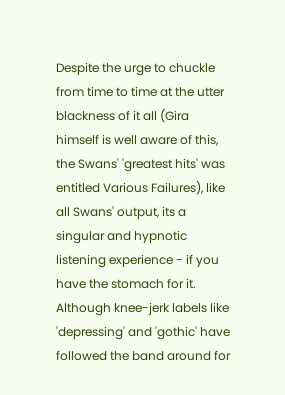Despite the urge to chuckle from time to time at the utter blackness of it all (Gira himself is well aware of this, the Swans' 'greatest hits' was entitled Various Failures), like all Swans' output, its a singular and hypnotic listening experience - if you have the stomach for it. Although knee-jerk labels like 'depressing' and 'gothic' have followed the band around for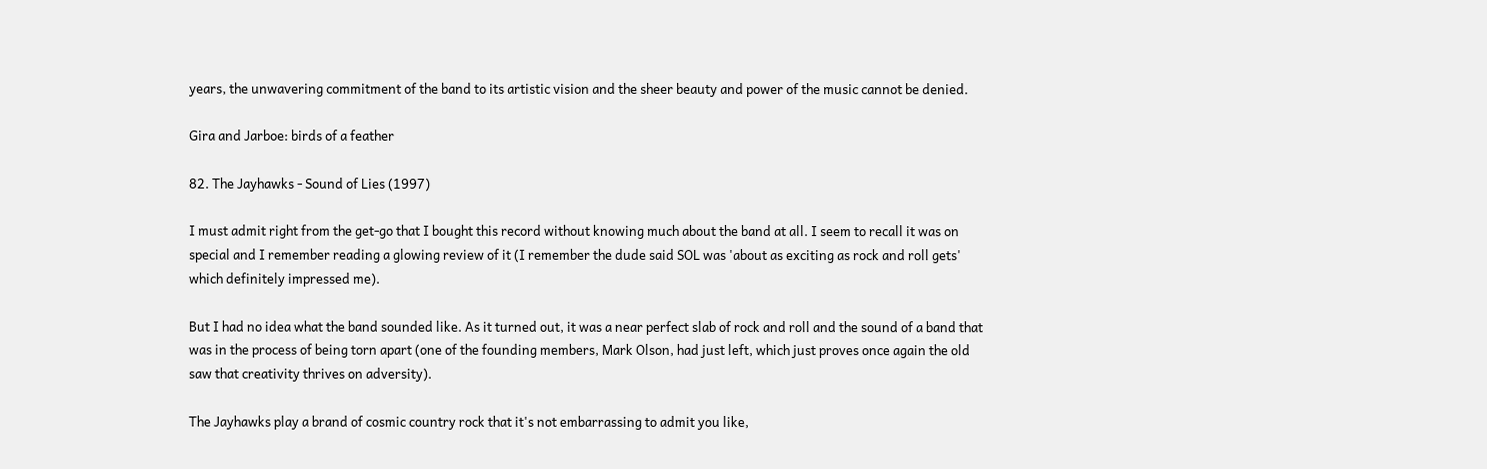years, the unwavering commitment of the band to its artistic vision and the sheer beauty and power of the music cannot be denied.

Gira and Jarboe: birds of a feather

82. The Jayhawks - Sound of Lies (1997)

I must admit right from the get-go that I bought this record without knowing much about the band at all. I seem to recall it was on special and I remember reading a glowing review of it (I remember the dude said SOL was 'about as exciting as rock and roll gets' which definitely impressed me).

But I had no idea what the band sounded like. As it turned out, it was a near perfect slab of rock and roll and the sound of a band that was in the process of being torn apart (one of the founding members, Mark Olson, had just left, which just proves once again the old saw that creativity thrives on adversity).

The Jayhawks play a brand of cosmic country rock that it's not embarrassing to admit you like,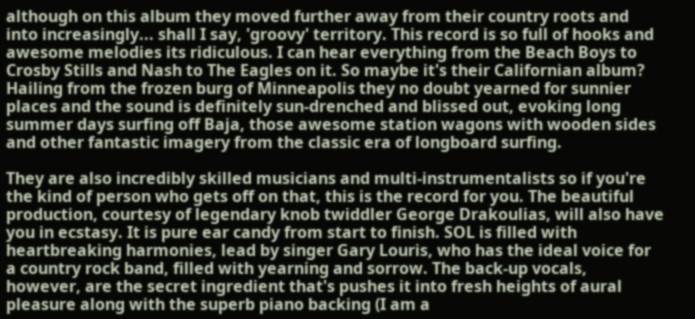although on this album they moved further away from their country roots and into increasingly... shall I say, 'groovy' territory. This record is so full of hooks and awesome melodies its ridiculous. I can hear everything from the Beach Boys to Crosby Stills and Nash to The Eagles on it. So maybe it's their Californian album? Hailing from the frozen burg of Minneapolis they no doubt yearned for sunnier places and the sound is definitely sun-drenched and blissed out, evoking long summer days surfing off Baja, those awesome station wagons with wooden sides and other fantastic imagery from the classic era of longboard surfing.

They are also incredibly skilled musicians and multi-instrumentalists so if you're the kind of person who gets off on that, this is the record for you. The beautiful production, courtesy of legendary knob twiddler George Drakoulias, will also have you in ecstasy. It is pure ear candy from start to finish. SOL is filled with heartbreaking harmonies, lead by singer Gary Louris, who has the ideal voice for a country rock band, filled with yearning and sorrow. The back-up vocals, however, are the secret ingredient that's pushes it into fresh heights of aural pleasure along with the superb piano backing (I am a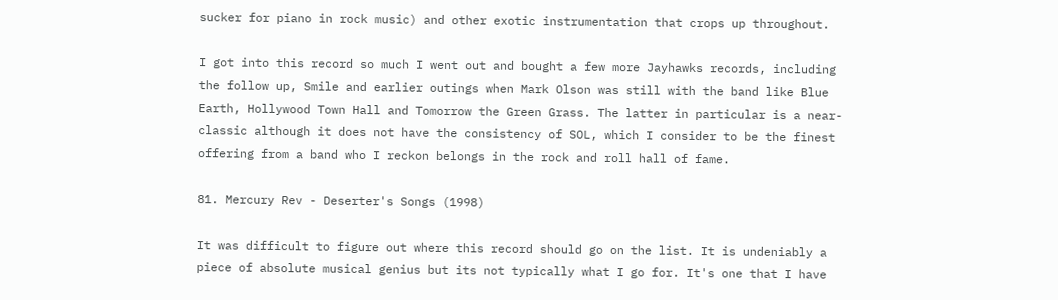sucker for piano in rock music) and other exotic instrumentation that crops up throughout.

I got into this record so much I went out and bought a few more Jayhawks records, including the follow up, Smile and earlier outings when Mark Olson was still with the band like Blue Earth, Hollywood Town Hall and Tomorrow the Green Grass. The latter in particular is a near-classic although it does not have the consistency of SOL, which I consider to be the finest offering from a band who I reckon belongs in the rock and roll hall of fame.

81. Mercury Rev - Deserter's Songs (1998)

It was difficult to figure out where this record should go on the list. It is undeniably a piece of absolute musical genius but its not typically what I go for. It's one that I have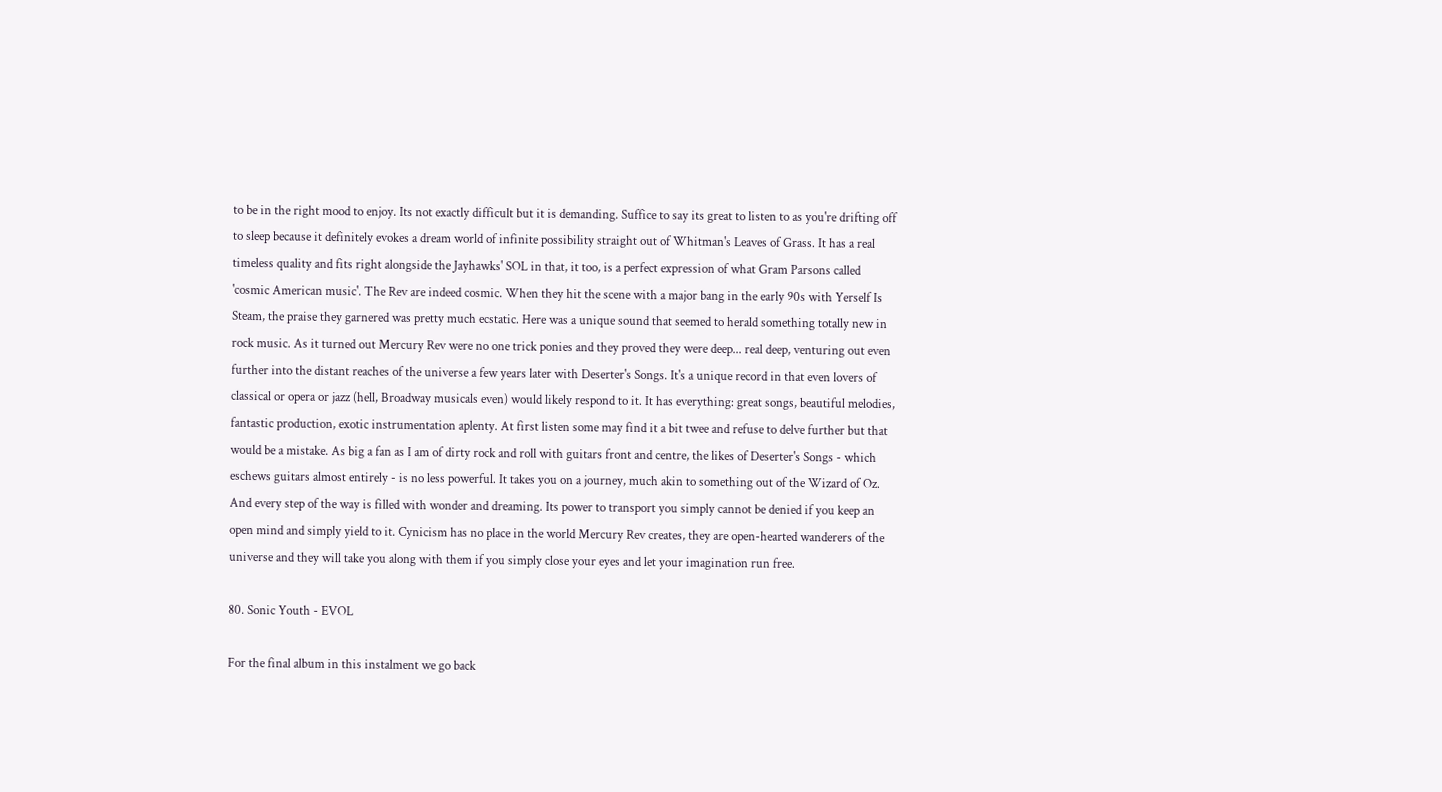to be in the right mood to enjoy. Its not exactly difficult but it is demanding. Suffice to say its great to listen to as you're drifting off to sleep because it definitely evokes a dream world of infinite possibility straight out of Whitman's Leaves of Grass. It has a real timeless quality and fits right alongside the Jayhawks' SOL in that, it too, is a perfect expression of what Gram Parsons called 'cosmic American music'. The Rev are indeed cosmic. When they hit the scene with a major bang in the early 90s with Yerself Is Steam, the praise they garnered was pretty much ecstatic. Here was a unique sound that seemed to herald something totally new in rock music. As it turned out Mercury Rev were no one trick ponies and they proved they were deep... real deep, venturing out even further into the distant reaches of the universe a few years later with Deserter's Songs. It's a unique record in that even lovers of classical or opera or jazz (hell, Broadway musicals even) would likely respond to it. It has everything: great songs, beautiful melodies, fantastic production, exotic instrumentation aplenty. At first listen some may find it a bit twee and refuse to delve further but that would be a mistake. As big a fan as I am of dirty rock and roll with guitars front and centre, the likes of Deserter's Songs - which eschews guitars almost entirely - is no less powerful. It takes you on a journey, much akin to something out of the Wizard of Oz. And every step of the way is filled with wonder and dreaming. Its power to transport you simply cannot be denied if you keep an open mind and simply yield to it. Cynicism has no place in the world Mercury Rev creates, they are open-hearted wanderers of the universe and they will take you along with them if you simply close your eyes and let your imagination run free.

80. Sonic Youth - EVOL

For the final album in this instalment we go back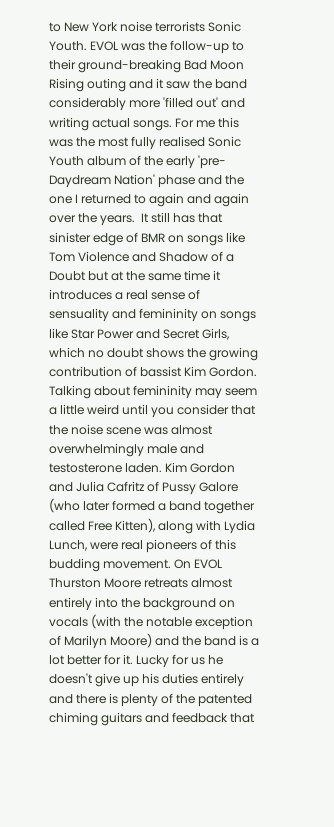to New York noise terrorists Sonic Youth. EVOL was the follow-up to their ground-breaking Bad Moon Rising outing and it saw the band considerably more 'filled out' and writing actual songs. For me this was the most fully realised Sonic Youth album of the early 'pre-Daydream Nation' phase and the one I returned to again and again over the years.  It still has that sinister edge of BMR on songs like Tom Violence and Shadow of a Doubt but at the same time it introduces a real sense of sensuality and femininity on songs like Star Power and Secret Girls, which no doubt shows the growing contribution of bassist Kim Gordon. Talking about femininity may seem a little weird until you consider that the noise scene was almost overwhelmingly male and testosterone laden. Kim Gordon and Julia Cafritz of Pussy Galore (who later formed a band together called Free Kitten), along with Lydia Lunch, were real pioneers of this budding movement. On EVOL Thurston Moore retreats almost entirely into the background on vocals (with the notable exception of Marilyn Moore) and the band is a lot better for it. Lucky for us he doesn't give up his duties entirely and there is plenty of the patented chiming guitars and feedback that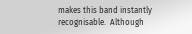makes this band instantly recognisable.  Although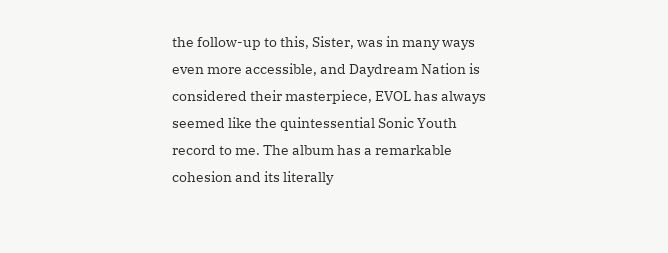the follow-up to this, Sister, was in many ways even more accessible, and Daydream Nation is considered their masterpiece, EVOL has always seemed like the quintessential Sonic Youth record to me. The album has a remarkable cohesion and its literally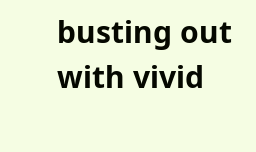busting out with vivid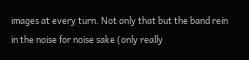images at every turn. Not only that but the band rein in the noise for noise sake (only really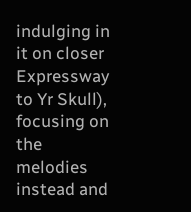indulging in it on closer Expressway to Yr Skull), focusing on the melodies instead and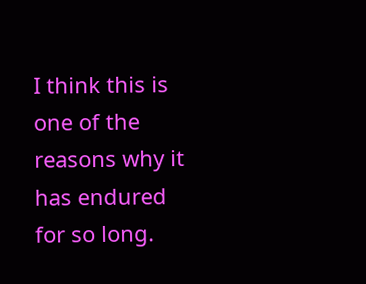I think this is one of the reasons why it has endured for so long.